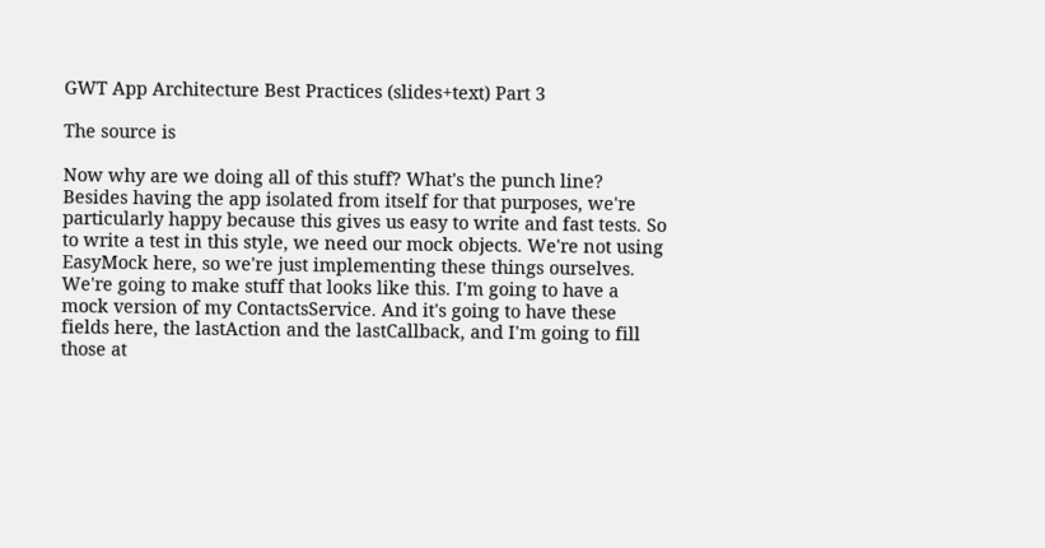GWT App Architecture Best Practices (slides+text) Part 3

The source is

Now why are we doing all of this stuff? What's the punch line?
Besides having the app isolated from itself for that purposes, we're particularly happy because this gives us easy to write and fast tests. So to write a test in this style, we need our mock objects. We're not using EasyMock here, so we're just implementing these things ourselves. We're going to make stuff that looks like this. I'm going to have a mock version of my ContactsService. And it's going to have these fields here, the lastAction and the lastCallback, and I'm going to fill those at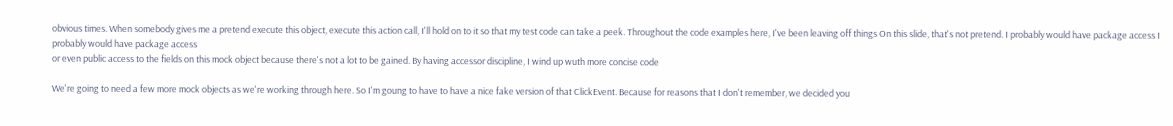obvious times. When somebody gives me a pretend execute this object, execute this action call, I'll hold on to it so that my test code can take a peek. Throughout the code examples here, I've been leaving off things On this slide, that's not pretend. I probably would have package access I probably would have package access
or even public access to the fields on this mock object because there's not a lot to be gained. By having accessor discipline, I wind up wuth more concise code

We're going to need a few more mock objects as we're working through here. So I'm goung to have to have a nice fake version of that ClickEvent. Because for reasons that I don't remember, we decided you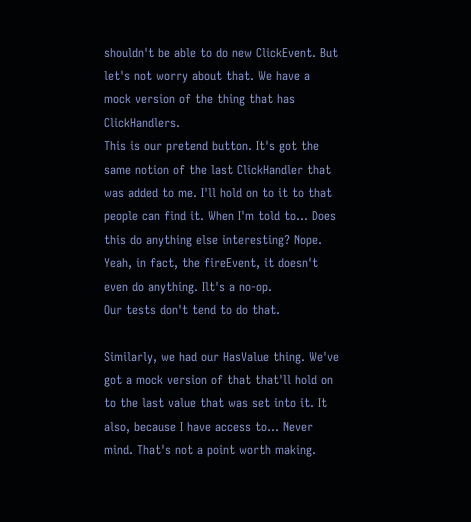shouldn't be able to do new ClickEvent. But let's not worry about that. We have a mock version of the thing that has ClickHandlers.
This is our pretend button. It's got the same notion of the last ClickHandler that was added to me. I'll hold on to it to that people can find it. When I'm told to... Does this do anything else interesting? Nope. Yeah, in fact, the fireEvent, it doesn't even do anything. Ilt's a no-op.
Our tests don't tend to do that.

Similarly, we had our HasValue thing. We've got a mock version of that that'll hold on to the last value that was set into it. It also, because I have access to... Never mind. That's not a point worth making.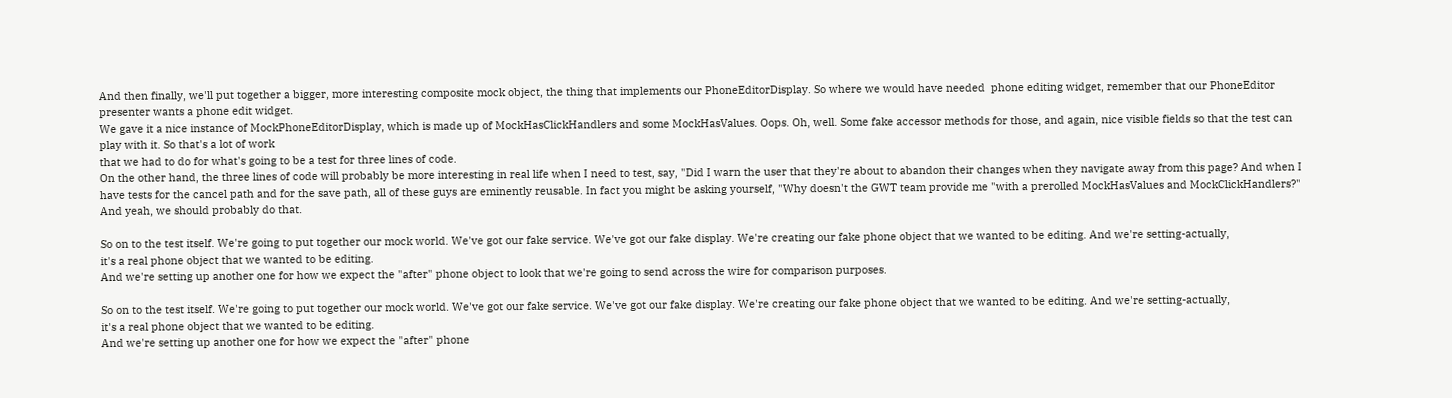And then finally, we'll put together a bigger, more interesting composite mock object, the thing that implements our PhoneEditorDisplay. So where we would have needed  phone editing widget, remember that our PhoneEditor presenter wants a phone edit widget.
We gave it a nice instance of MockPhoneEditorDisplay, which is made up of MockHasClickHandlers and some MockHasValues. Oops. Oh, well. Some fake accessor methods for those, and again, nice visible fields so that the test can play with it. So that's a lot of work
that we had to do for what's going to be a test for three lines of code.
On the other hand, the three lines of code will probably be more interesting in real life when I need to test, say, "Did I warn the user that they're about to abandon their changes when they navigate away from this page? And when I have tests for the cancel path and for the save path, all of these guys are eminently reusable. In fact you might be asking yourself, "Why doesn't the GWT team provide me "with a prerolled MockHasValues and MockClickHandlers?" And yeah, we should probably do that.

So on to the test itself. We're going to put together our mock world. We've got our fake service. We've got our fake display. We're creating our fake phone object that we wanted to be editing. And we're setting-actually,
it's a real phone object that we wanted to be editing.
And we're setting up another one for how we expect the "after" phone object to look that we're going to send across the wire for comparison purposes.

So on to the test itself. We're going to put together our mock world. We've got our fake service. We've got our fake display. We're creating our fake phone object that we wanted to be editing. And we're setting-actually,
it's a real phone object that we wanted to be editing.
And we're setting up another one for how we expect the "after" phone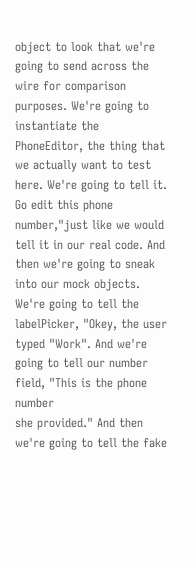object to look that we're going to send across the wire for comparison purposes. We're going to instantiate the PhoneEditor, the thing that we actually want to test here. We're going to tell it.
Go edit this phone number,"just like we would tell it in our real code. And then we're going to sneak into our mock objects. We're going to tell the labelPicker, "Okey, the user typed "Work". And we're going to tell our number field, "This is the phone number
she provided." And then we're going to tell the fake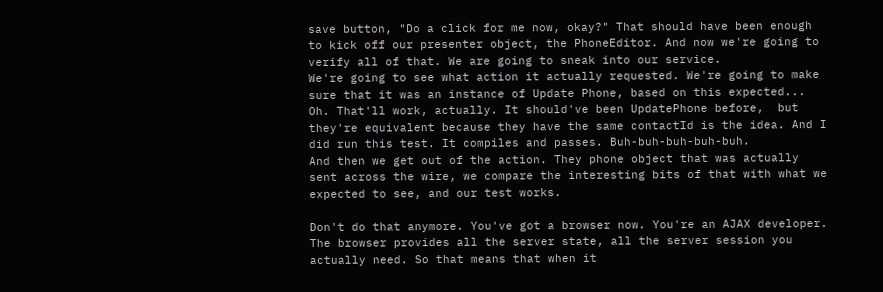save button, "Do a click for me now, okay?" That should have been enough to kick off our presenter object, the PhoneEditor. And now we're going to verify all of that. We are going to sneak into our service.
We're going to see what action it actually requested. We're going to make sure that it was an instance of Update Phone, based on this expected...
Oh. That'll work, actually. It should've been UpdatePhone before,  but they're equivalent because they have the same contactId is the idea. And I did run this test. It compiles and passes. Buh-buh-buh-buh-buh.
And then we get out of the action. They phone object that was actually sent across the wire, we compare the interesting bits of that with what we expected to see, and our test works.

Don't do that anymore. You've got a browser now. You're an AJAX developer. The browser provides all the server state, all the server session you actually need. So that means that when it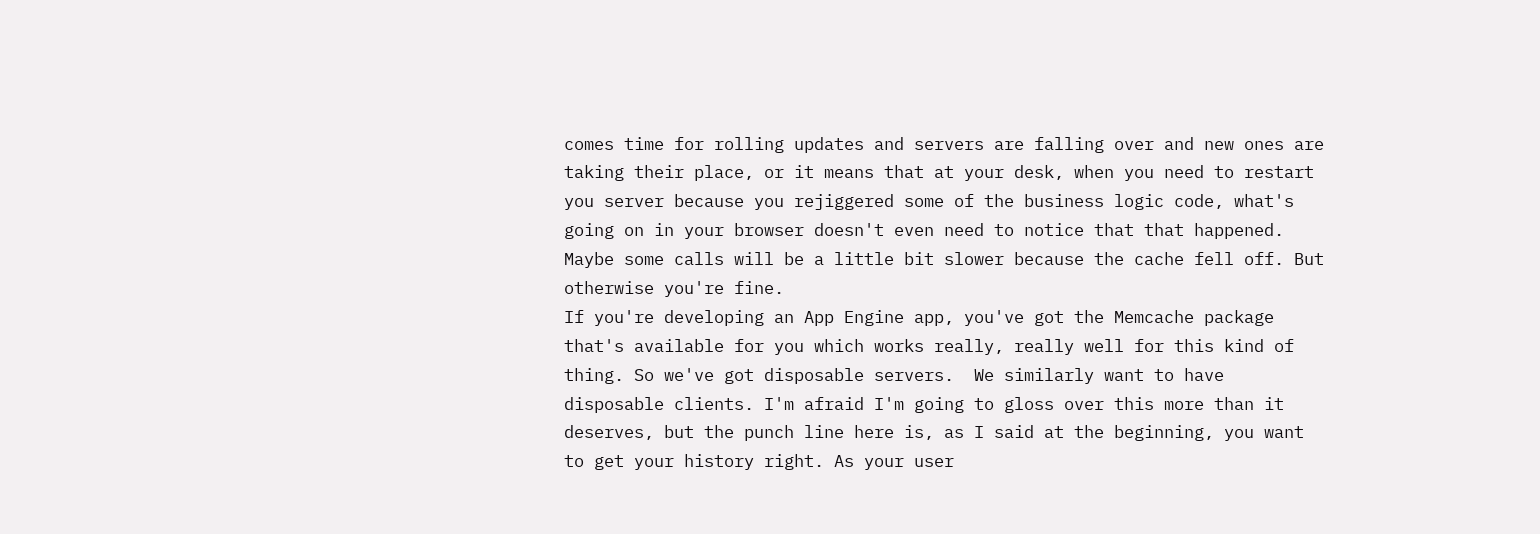comes time for rolling updates and servers are falling over and new ones are taking their place, or it means that at your desk, when you need to restart you server because you rejiggered some of the business logic code, what's going on in your browser doesn't even need to notice that that happened. Maybe some calls will be a little bit slower because the cache fell off. But otherwise you're fine.
If you're developing an App Engine app, you've got the Memcache package that's available for you which works really, really well for this kind of thing. So we've got disposable servers.  We similarly want to have disposable clients. I'm afraid I'm going to gloss over this more than it deserves, but the punch line here is, as I said at the beginning, you want to get your history right. As your user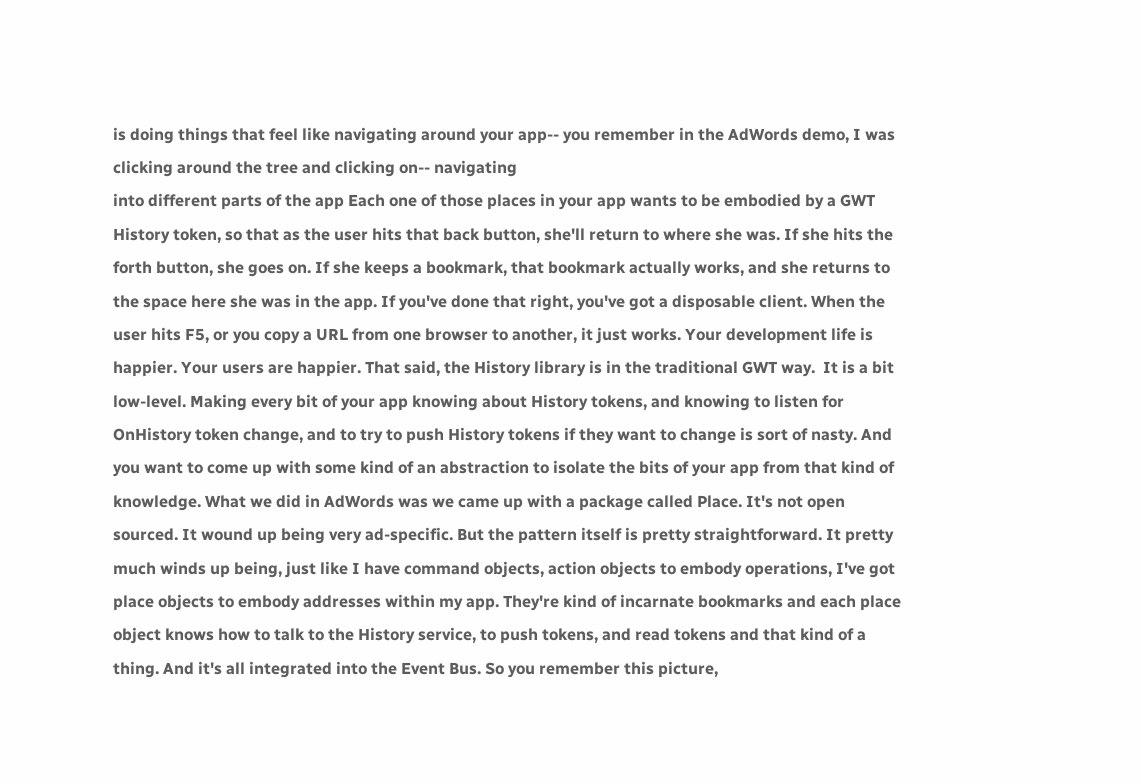is doing things that feel like navigating around your app-- you remember in the AdWords demo, I was clicking around the tree and clicking on-- navigating
into different parts of the app Each one of those places in your app wants to be embodied by a GWT History token, so that as the user hits that back button, she'll return to where she was. If she hits the forth button, she goes on. If she keeps a bookmark, that bookmark actually works, and she returns to the space here she was in the app. If you've done that right, you've got a disposable client. When the user hits F5, or you copy a URL from one browser to another, it just works. Your development life is happier. Your users are happier. That said, the History library is in the traditional GWT way.  It is a bit low-level. Making every bit of your app knowing about History tokens, and knowing to listen for OnHistory token change, and to try to push History tokens if they want to change is sort of nasty. And you want to come up with some kind of an abstraction to isolate the bits of your app from that kind of knowledge. What we did in AdWords was we came up with a package called Place. It's not open sourced. It wound up being very ad-specific. But the pattern itself is pretty straightforward. It pretty much winds up being, just like I have command objects, action objects to embody operations, I've got place objects to embody addresses within my app. They're kind of incarnate bookmarks and each place object knows how to talk to the History service, to push tokens, and read tokens and that kind of a thing. And it's all integrated into the Event Bus. So you remember this picture,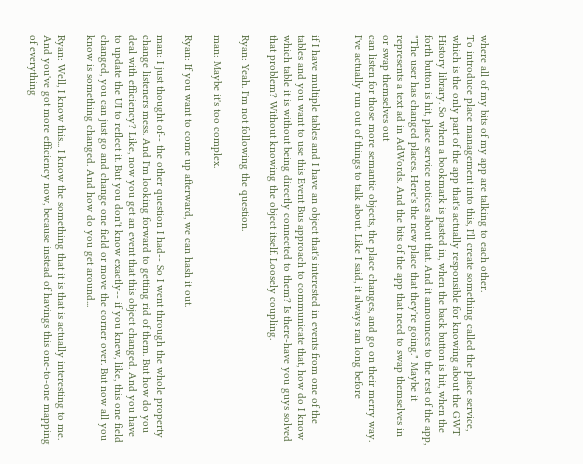where all of my bits of my app are talking to each other.
To introduce place management into this, I'll create something called the place service, which is the only part of the app that's actually responsible for knowing about the GWT History library. So when a bookmark is pasted in, when the back button is hit, when the forth button is hit, place service notices about that. And it announces to the rest of the app, "The user has changed places. Here's the new place that they're going." Maybe it represents a text ad in AdWords. And the bits of the app that need to swap themselves in or swap themselves out
can listen for those more semantic objects, the place changes, and go on their merry way. I've actually run out of things to talk about. Like I said, it always ran long before


if I have multiple tables and I have an object that's interested in events from one of the tables and you want to use this Event Bus approach to communicate that, how do I know which table it is without being directly connected to them? Is there-have you guys solved that problem? Without knowing the object itself. Loosely coupling.

Ryan: Yeah. I'm not following the question.

man: Maybe it's too complex.

Ryan: If you want to come up afterward, we can hash it out.

man: I just thought of-- the other question I had-- So I went through the whole property change listeners mess. And I'm looking forward to getting rid of them. But how do you deal with efficiency? Like, now you get an event that this object changed. And you have to update the UI to reflect it. But you don't know exactly-- if you knew, like, this one field changed, you can just go and change one field or move the corner over. But now all you know is something changed. And how do you get around...

Ryan: Well, I know this... I know the something that it is that is actually interesting to me. And you've got more efficiency now, because instead of havings this one-to-one mapping of everything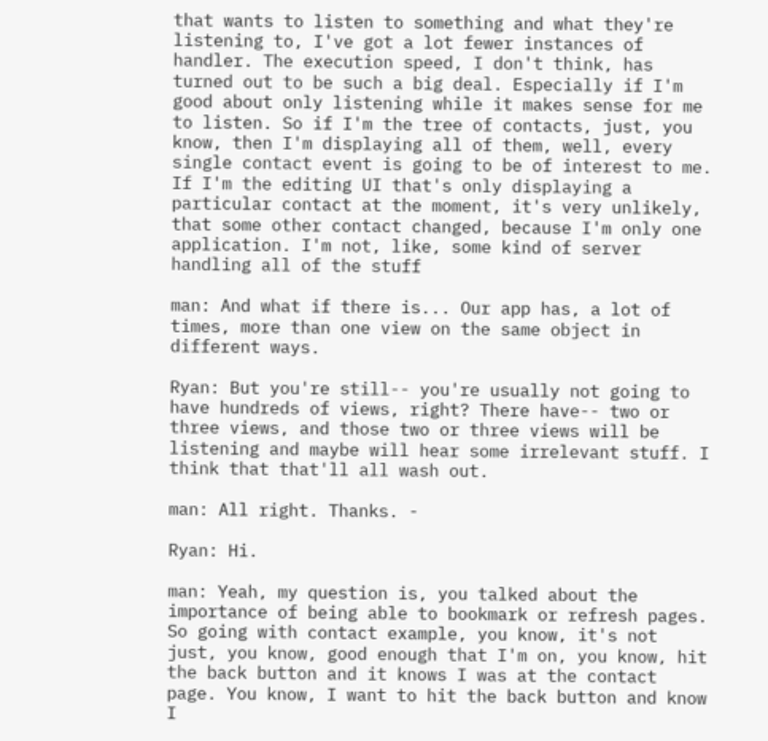that wants to listen to something and what they're listening to, I've got a lot fewer instances of handler. The execution speed, I don't think, has turned out to be such a big deal. Especially if I'm good about only listening while it makes sense for me to listen. So if I'm the tree of contacts, just, you know, then I'm displaying all of them, well, every single contact event is going to be of interest to me. If I'm the editing UI that's only displaying a particular contact at the moment, it's very unlikely, that some other contact changed, because I'm only one application. I'm not, like, some kind of server handling all of the stuff

man: And what if there is... Our app has, a lot of times, more than one view on the same object in different ways.

Ryan: But you're still-- you're usually not going to have hundreds of views, right? There have-- two or three views, and those two or three views will be listening and maybe will hear some irrelevant stuff. I think that that'll all wash out.

man: All right. Thanks. -

Ryan: Hi.

man: Yeah, my question is, you talked about the importance of being able to bookmark or refresh pages. So going with contact example, you know, it's not just, you know, good enough that I'm on, you know, hit the back button and it knows I was at the contact page. You know, I want to hit the back button and know I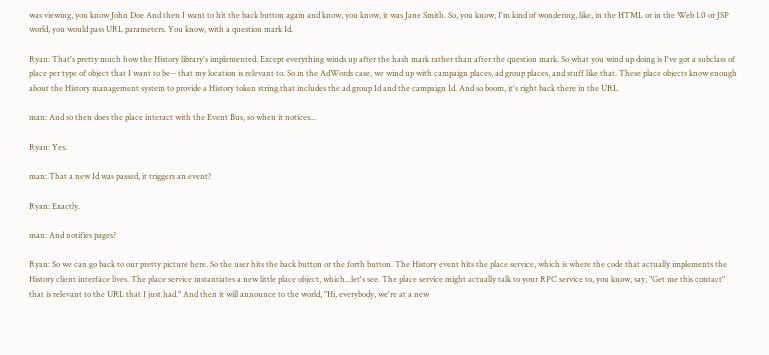was viewing, you know John Doe And then I want to hit the back button again and know, you know, it was Jane Smith. So, you know, I'm kind of wondering, like, in the HTML or in the Web 1.0 or JSP world, you would pass URL parameters. You know, with a question mark Id.

Ryan: That's pretty much how the History library's implemented. Except everything winds up after the hash mark rather than after the question mark. So what you wind up doing is I've got a subclass of place per type of object that I want to be-- that my location is relevant to. So in the AdWords case, we wind up with campaign places, ad group places, and stuff like that. These place objects know enough about the History management system to provide a History token string that includes the ad group Id and the campaign Id. And so boom, it's right back there in the URL

man: And so then does the place interact with the Event Bus, so when it notices...

Ryan: Yes.

man: That a new Id was passed, it triggers an event?

Ryan: Exactly.

man: And notifies pages?

Ryan: So we can go back to our pretty picture here. So the user hits the back button or the forth button. The History event hits the place service, which is where the code that actually implements the History client interface lives. The place service instantiates a new little place object, which...let's see. The place service might actually talk to your RPC service to, you know, say, "Get me this contact" that is relevant to the URL that I just had." And then it will announce to the world, "Hi, everybody, we're at a new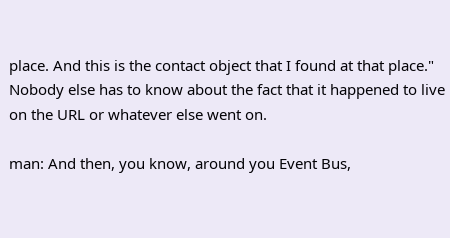place. And this is the contact object that I found at that place." Nobody else has to know about the fact that it happened to live on the URL or whatever else went on.

man: And then, you know, around you Event Bus,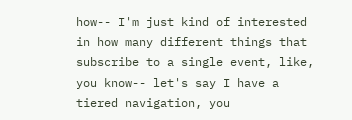how-- I'm just kind of interested in how many different things that subscribe to a single event, like, you know-- let's say I have a tiered navigation, you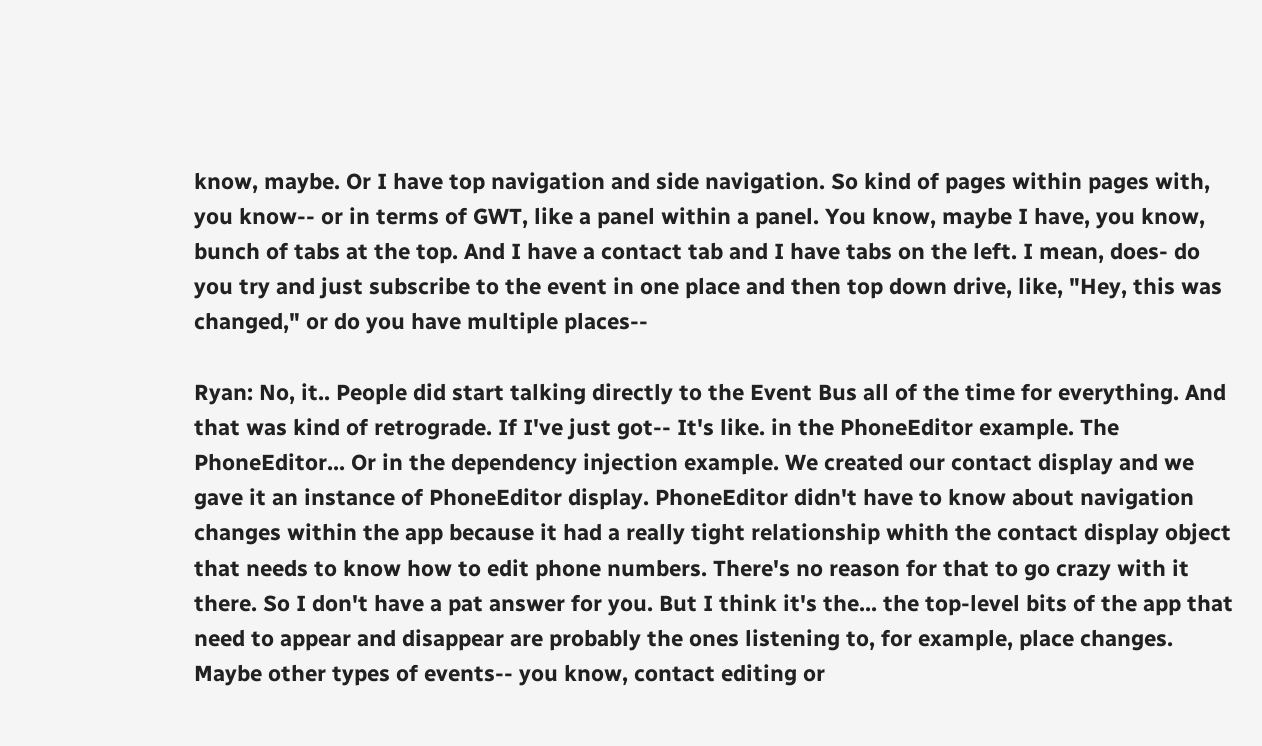know, maybe. Or I have top navigation and side navigation. So kind of pages within pages with, you know-- or in terms of GWT, like a panel within a panel. You know, maybe I have, you know, bunch of tabs at the top. And I have a contact tab and I have tabs on the left. I mean, does- do you try and just subscribe to the event in one place and then top down drive, like, "Hey, this was changed," or do you have multiple places--

Ryan: No, it.. People did start talking directly to the Event Bus all of the time for everything. And that was kind of retrograde. If I've just got-- It's like. in the PhoneEditor example. The PhoneEditor... Or in the dependency injection example. We created our contact display and we gave it an instance of PhoneEditor display. PhoneEditor didn't have to know about navigation changes within the app because it had a really tight relationship whith the contact display object that needs to know how to edit phone numbers. There's no reason for that to go crazy with it there. So I don't have a pat answer for you. But I think it's the... the top-level bits of the app that need to appear and disappear are probably the ones listening to, for example, place changes. Maybe other types of events-- you know, contact editing or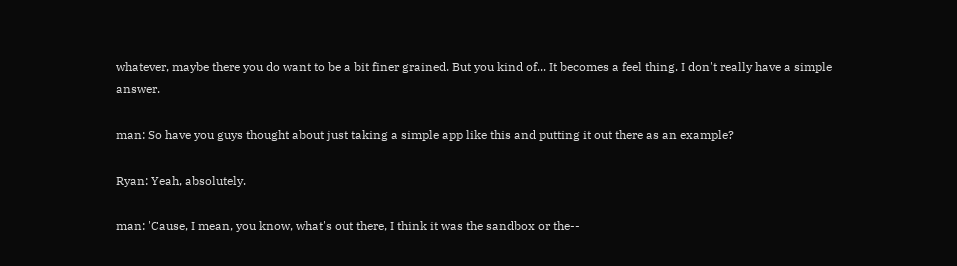whatever, maybe there you do want to be a bit finer grained. But you kind of... It becomes a feel thing. I don't really have a simple answer.

man: So have you guys thought about just taking a simple app like this and putting it out there as an example?

Ryan: Yeah, absolutely.

man: 'Cause, I mean, you know, what's out there, I think it was the sandbox or the--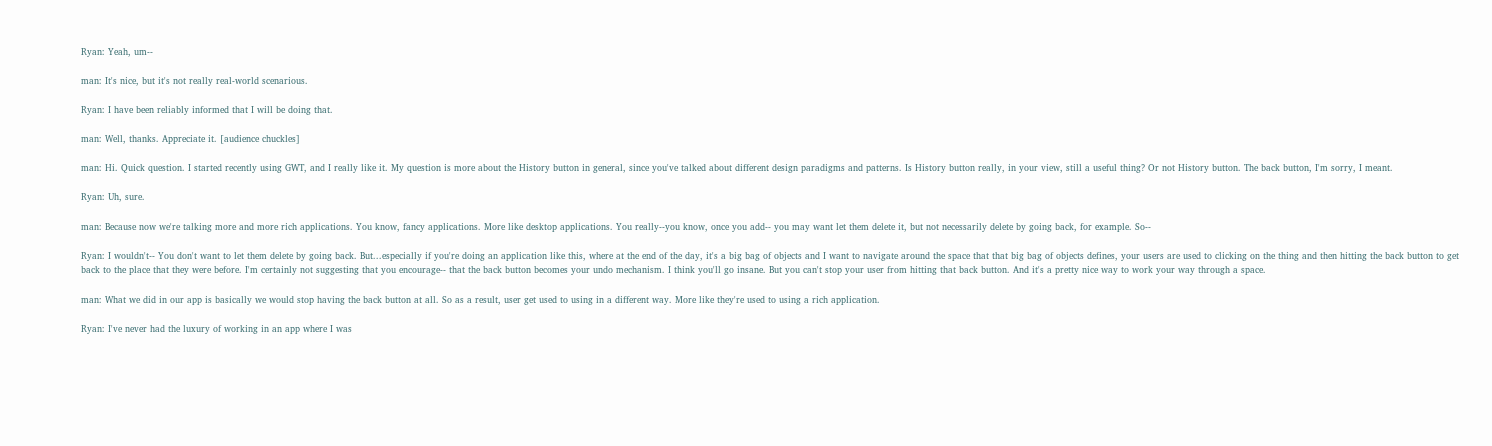Ryan: Yeah, um--

man: It's nice, but it's not really real-world scenarious.

Ryan: I have been reliably informed that I will be doing that.

man: Well, thanks. Appreciate it. [audience chuckles]

man: Hi. Quick question. I started recently using GWT, and I really like it. My question is more about the History button in general, since you've talked about different design paradigms and patterns. Is History button really, in your view, still a useful thing? Or not History button. The back button, I'm sorry, I meant.

Ryan: Uh, sure.

man: Because now we're talking more and more rich applications. You know, fancy applications. More like desktop applications. You really--you know, once you add-- you may want let them delete it, but not necessarily delete by going back, for example. So--

Ryan: I wouldn't-- You don't want to let them delete by going back. But...especially if you're doing an application like this, where at the end of the day, it's a big bag of objects and I want to navigate around the space that that big bag of objects defines, your users are used to clicking on the thing and then hitting the back button to get back to the place that they were before. I'm certainly not suggesting that you encourage-- that the back button becomes your undo mechanism. I think you'll go insane. But you can't stop your user from hitting that back button. And it's a pretty nice way to work your way through a space.

man: What we did in our app is basically we would stop having the back button at all. So as a result, user get used to using in a different way. More like they're used to using a rich application.

Ryan: I've never had the luxury of working in an app where I was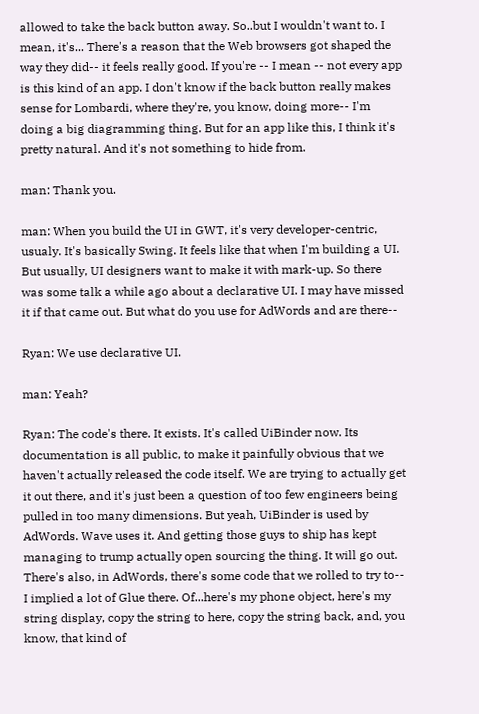allowed to take the back button away. So..but I wouldn't want to. I mean, it's... There's a reason that the Web browsers got shaped the way they did-- it feels really good. If you're -- I mean -- not every app is this kind of an app. I don't know if the back button really makes sense for Lombardi, where they're, you know, doing more-- I'm doing a big diagramming thing. But for an app like this, I think it's pretty natural. And it's not something to hide from.

man: Thank you.

man: When you build the UI in GWT, it's very developer-centric, usualy. It's basically Swing. It feels like that when I'm building a UI. But usually, UI designers want to make it with mark-up. So there was some talk a while ago about a declarative UI. I may have missed it if that came out. But what do you use for AdWords and are there--

Ryan: We use declarative UI.

man: Yeah?

Ryan: The code's there. It exists. It's called UiBinder now. Its documentation is all public, to make it painfully obvious that we haven't actually released the code itself. We are trying to actually get it out there, and it's just been a question of too few engineers being pulled in too many dimensions. But yeah, UiBinder is used by AdWords. Wave uses it. And getting those guys to ship has kept managing to trump actually open sourcing the thing. It will go out. There's also, in AdWords, there's some code that we rolled to try to-- I implied a lot of Glue there. Of...here's my phone object, here's my string display, copy the string to here, copy the string back, and, you know, that kind of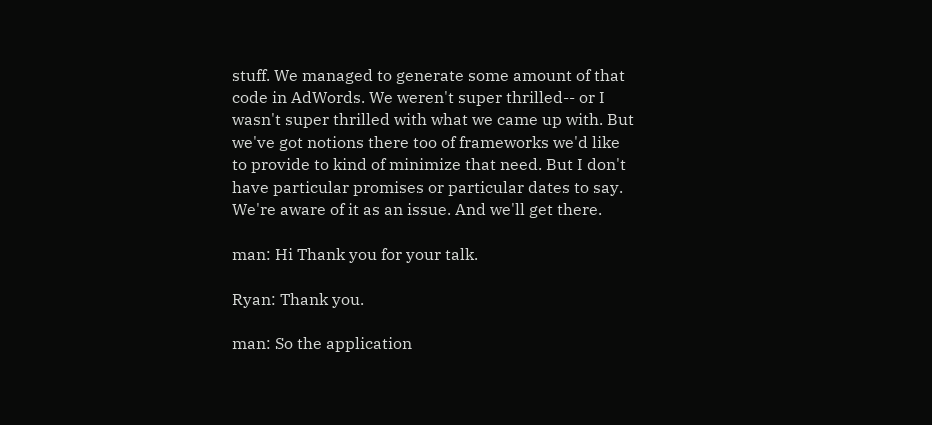stuff. We managed to generate some amount of that code in AdWords. We weren't super thrilled-- or I wasn't super thrilled with what we came up with. But we've got notions there too of frameworks we'd like to provide to kind of minimize that need. But I don't have particular promises or particular dates to say. We're aware of it as an issue. And we'll get there.

man: Hi Thank you for your talk.

Ryan: Thank you.

man: So the application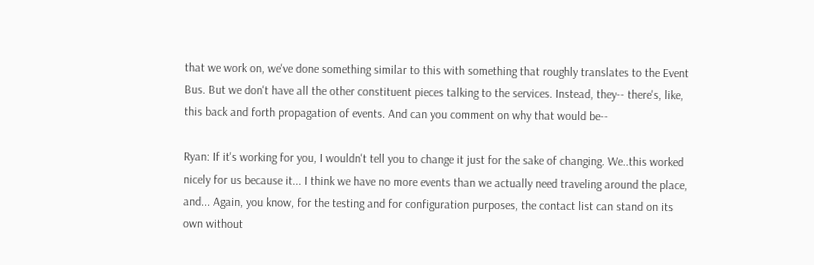that we work on, we've done something similar to this with something that roughly translates to the Event Bus. But we don't have all the other constituent pieces talking to the services. Instead, they-- there's, like, this back and forth propagation of events. And can you comment on why that would be--

Ryan: If it's working for you, I wouldn't tell you to change it just for the sake of changing. We..this worked nicely for us because it... I think we have no more events than we actually need traveling around the place, and... Again, you know, for the testing and for configuration purposes, the contact list can stand on its own without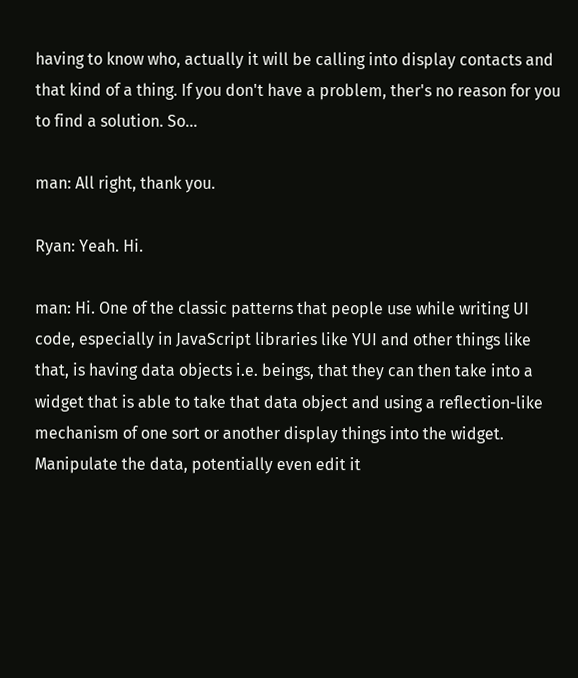having to know who, actually it will be calling into display contacts and that kind of a thing. If you don't have a problem, ther's no reason for you to find a solution. So...

man: All right, thank you.

Ryan: Yeah. Hi.

man: Hi. One of the classic patterns that people use while writing UI code, especially in JavaScript libraries like YUI and other things like that, is having data objects i.e. beings, that they can then take into a widget that is able to take that data object and using a reflection-like mechanism of one sort or another display things into the widget. Manipulate the data, potentially even edit it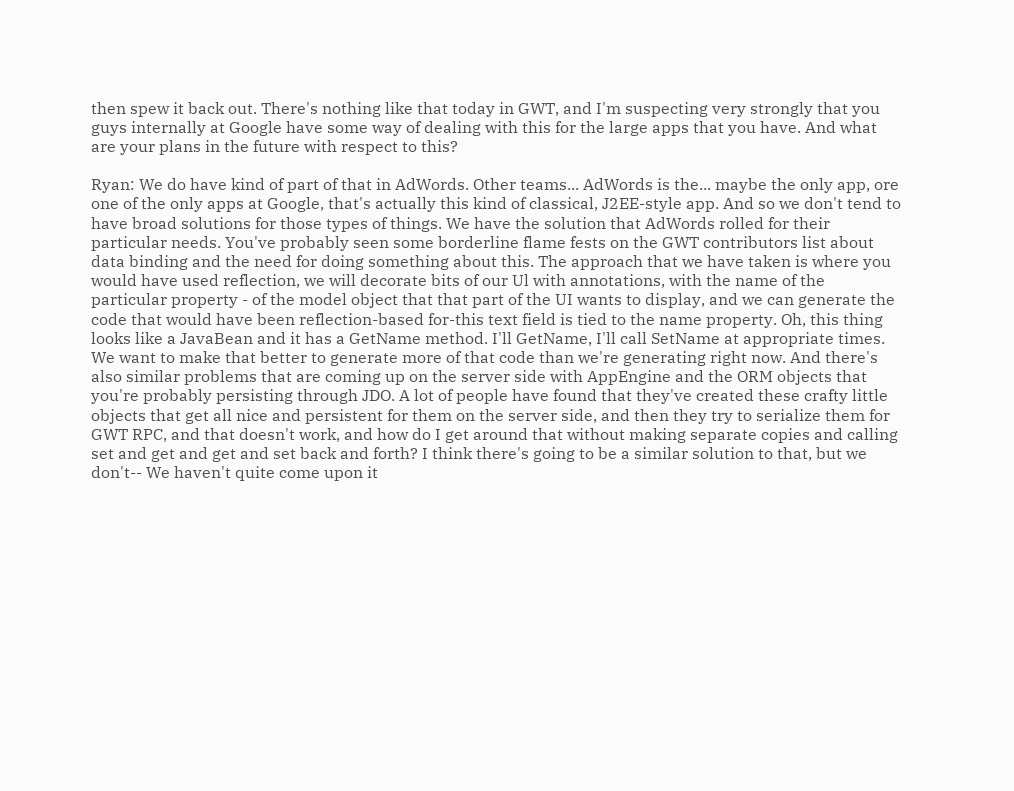then spew it back out. There's nothing like that today in GWT, and I'm suspecting very strongly that you guys internally at Google have some way of dealing with this for the large apps that you have. And what are your plans in the future with respect to this?

Ryan: We do have kind of part of that in AdWords. Other teams... AdWords is the... maybe the only app, ore one of the only apps at Google, that's actually this kind of classical, J2EE-style app. And so we don't tend to have broad solutions for those types of things. We have the solution that AdWords rolled for their particular needs. You've probably seen some borderline flame fests on the GWT contributors list about data binding and the need for doing something about this. The approach that we have taken is where you would have used reflection, we will decorate bits of our Ul with annotations, with the name of the particular property - of the model object that that part of the UI wants to display, and we can generate the code that would have been reflection-based for-this text field is tied to the name property. Oh, this thing looks like a JavaBean and it has a GetName method. I'll GetName, I'll call SetName at appropriate times. We want to make that better to generate more of that code than we're generating right now. And there's also similar problems that are coming up on the server side with AppEngine and the ORM objects that you're probably persisting through JDO. A lot of people have found that they've created these crafty little objects that get all nice and persistent for them on the server side, and then they try to serialize them for GWT RPC, and that doesn't work, and how do I get around that without making separate copies and calling set and get and get and set back and forth? I think there's going to be a similar solution to that, but we don't-- We haven't quite come upon it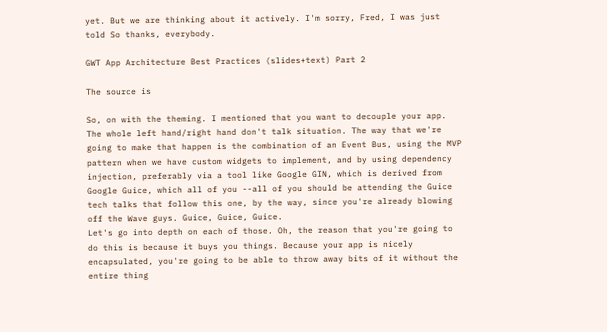yet. But we are thinking about it actively. I'm sorry, Fred, I was just told So thanks, everybody.

GWT App Architecture Best Practices (slides+text) Part 2

The source is

So, on with the theming. I mentioned that you want to decouple your app. The whole left hand/right hand don't talk situation. The way that we're going to make that happen is the combination of an Event Bus, using the MVP pattern when we have custom widgets to implement, and by using dependency injection, preferably via a tool like Google GIN, which is derived from Google Guice, which all of you --all of you should be attending the Guice tech talks that follow this one, by the way, since you're already blowing off the Wave guys. Guice, Guice, Guice.
Let's go into depth on each of those. Oh, the reason that you're going to do this is because it buys you things. Because your app is nicely encapsulated, you're going to be able to throw away bits of it without the entire thing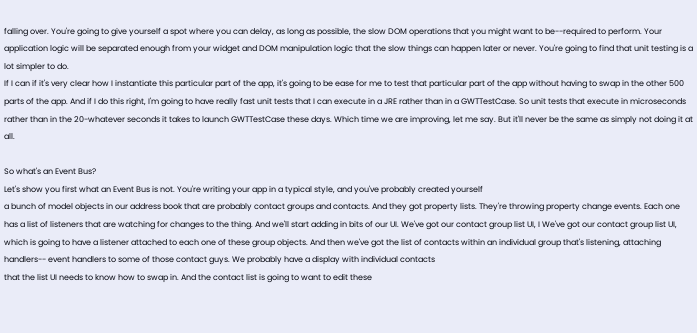falling over. You're going to give yourself a spot where you can delay, as long as possible, the slow DOM operations that you might want to be--required to perform. Your application logic will be separated enough from your widget and DOM manipulation logic that the slow things can happen later or never. You're going to find that unit testing is a lot simpler to do.
If I can if it's very clear how I instantiate this particular part of the app, it's going to be ease for me to test that particular part of the app without having to swap in the other 500 parts of the app. And if I do this right, I'm going to have really fast unit tests that I can execute in a JRE rather than in a GWTTestCase. So unit tests that execute in microseconds rather than in the 20-whatever seconds it takes to launch GWTTestCase these days. Which time we are improving, let me say. But it'll never be the same as simply not doing it at all.

So what's an Event Bus?
Let's show you first what an Event Bus is not. You're writing your app in a typical style, and you've probably created yourself
a bunch of model objects in our address book that are probably contact groups and contacts. And they got property lists. They're throwing property change events. Each one has a list of listeners that are watching for changes to the thing. And we'll start adding in bits of our UI. We've got our contact group list UI, I We've got our contact group list UI, which is going to have a listener attached to each one of these group objects. And then we've got the list of contacts within an individual group that's listening, attaching handlers-- event handlers to some of those contact guys. We probably have a display with individual contacts
that the list UI needs to know how to swap in. And the contact list is going to want to edit these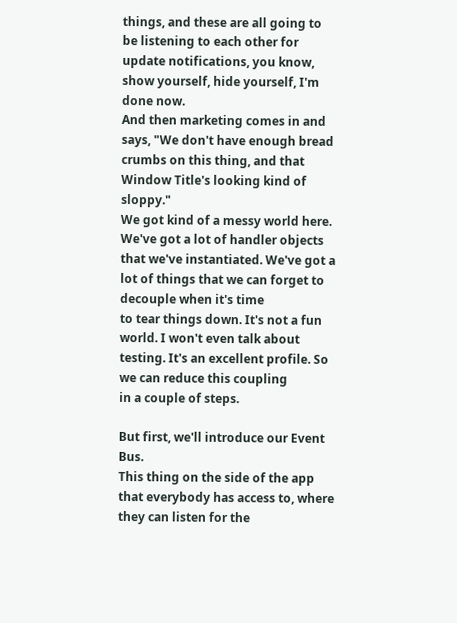things, and these are all going to be listening to each other for update notifications, you know, show yourself, hide yourself, I'm done now.
And then marketing comes in and says, "We don't have enough bread crumbs on this thing, and that Window Title's looking kind of sloppy."
We got kind of a messy world here.
We've got a lot of handler objects that we've instantiated. We've got a lot of things that we can forget to decouple when it's time
to tear things down. It's not a fun world. I won't even talk about testing. It's an excellent profile. So we can reduce this coupling
in a couple of steps.

But first, we'll introduce our Event Bus.
This thing on the side of the app that everybody has access to, where they can listen for the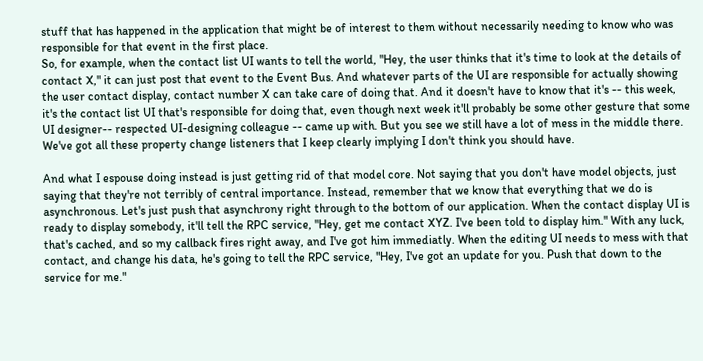stuff that has happened in the application that might be of interest to them without necessarily needing to know who was responsible for that event in the first place.
So, for example, when the contact list UI wants to tell the world, "Hey, the user thinks that it's time to look at the details of contact X," it can just post that event to the Event Bus. And whatever parts of the UI are responsible for actually showing the user contact display, contact number X can take care of doing that. And it doesn't have to know that it's -- this week, it's the contact list UI that's responsible for doing that, even though next week it'll probably be some other gesture that some UI designer-- respected UI-designing colleague -- came up with. But you see we still have a lot of mess in the middle there. We've got all these property change listeners that I keep clearly implying I don't think you should have.

And what I espouse doing instead is just getting rid of that model core. Not saying that you don't have model objects, just saying that they're not terribly of central importance. Instead, remember that we know that everything that we do is asynchronous. Let's just push that asynchrony right through to the bottom of our application. When the contact display UI is ready to display somebody, it'll tell the RPC service, "Hey, get me contact XYZ. I've been told to display him." With any luck, that's cached, and so my callback fires right away, and I've got him immediatly. When the editing UI needs to mess with that contact, and change his data, he's going to tell the RPC service, "Hey, I've got an update for you. Push that down to the service for me."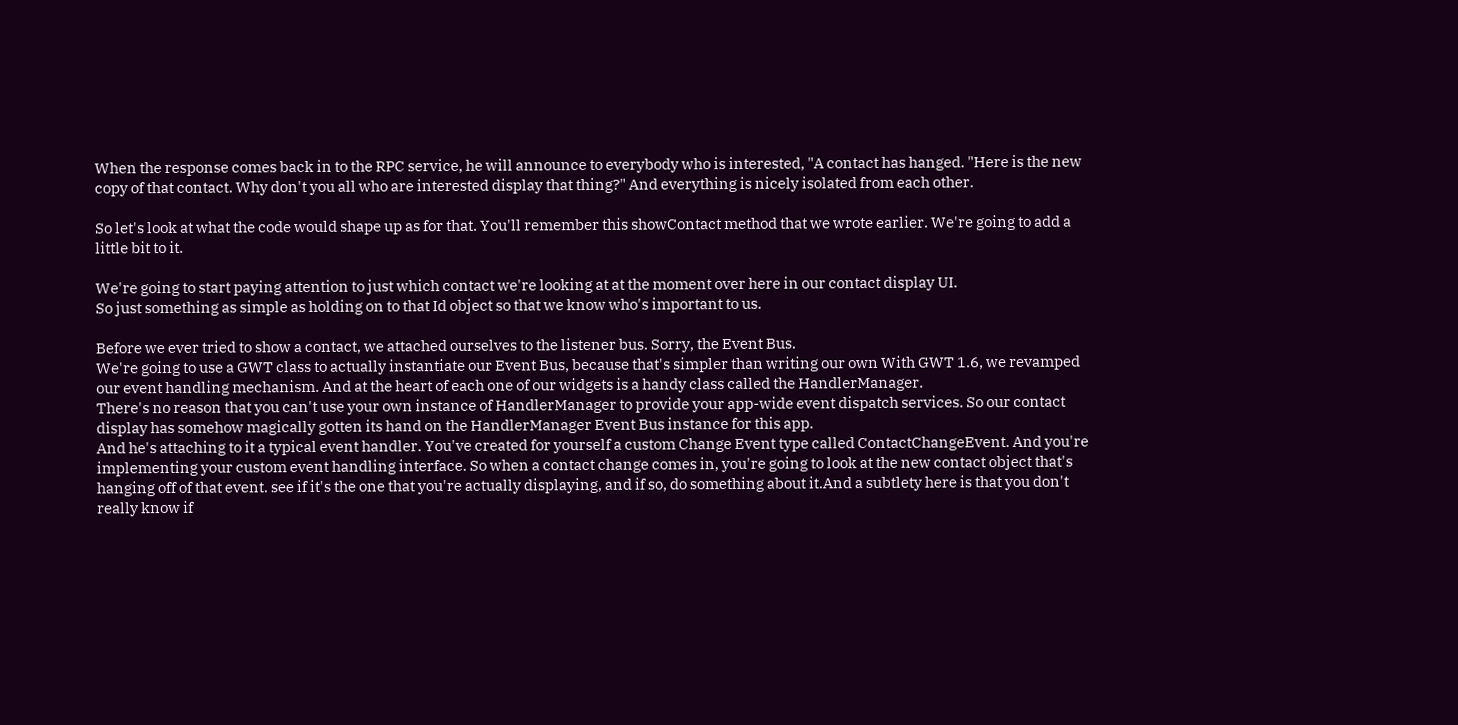When the response comes back in to the RPC service, he will announce to everybody who is interested, "A contact has hanged. "Here is the new copy of that contact. Why don't you all who are interested display that thing?" And everything is nicely isolated from each other.

So let's look at what the code would shape up as for that. You'll remember this showContact method that we wrote earlier. We're going to add a little bit to it.

We're going to start paying attention to just which contact we're looking at at the moment over here in our contact display UI.
So just something as simple as holding on to that Id object so that we know who's important to us.

Before we ever tried to show a contact, we attached ourselves to the listener bus. Sorry, the Event Bus.
We're going to use a GWT class to actually instantiate our Event Bus, because that's simpler than writing our own With GWT 1.6, we revamped our event handling mechanism. And at the heart of each one of our widgets is a handy class called the HandlerManager.
There's no reason that you can't use your own instance of HandlerManager to provide your app-wide event dispatch services. So our contact display has somehow magically gotten its hand on the HandlerManager Event Bus instance for this app.
And he's attaching to it a typical event handler. You've created for yourself a custom Change Event type called ContactChangeEvent. And you're implementing your custom event handling interface. So when a contact change comes in, you're going to look at the new contact object that's hanging off of that event. see if it's the one that you're actually displaying, and if so, do something about it.And a subtlety here is that you don't really know if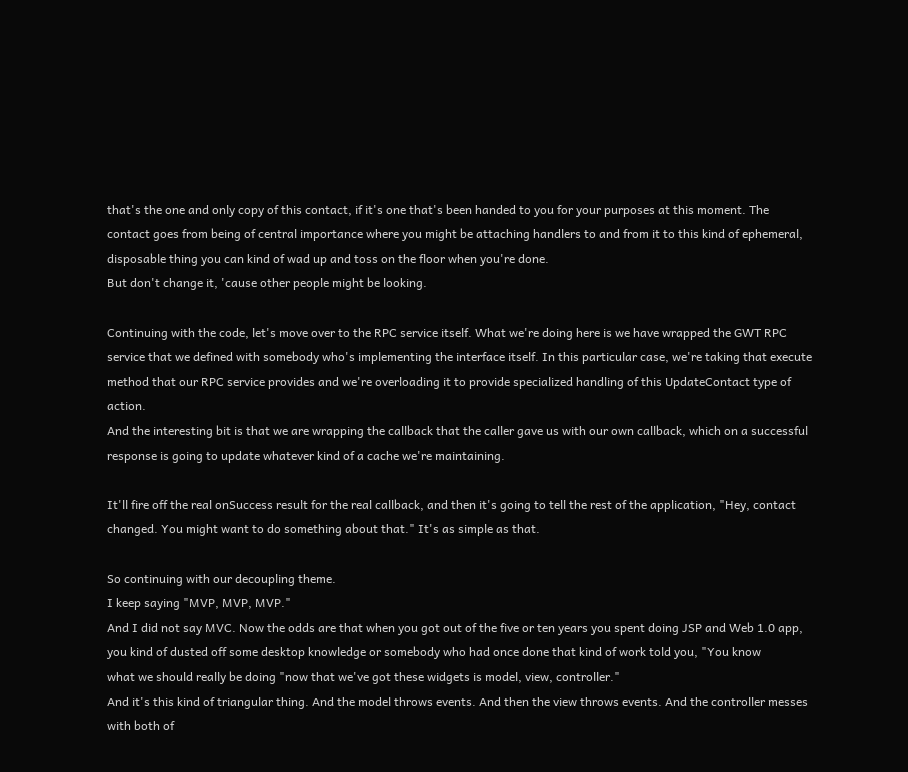that's the one and only copy of this contact, if it's one that's been handed to you for your purposes at this moment. The contact goes from being of central importance where you might be attaching handlers to and from it to this kind of ephemeral, disposable thing you can kind of wad up and toss on the floor when you're done.
But don't change it, 'cause other people might be looking.

Continuing with the code, let's move over to the RPC service itself. What we're doing here is we have wrapped the GWT RPC service that we defined with somebody who's implementing the interface itself. In this particular case, we're taking that execute method that our RPC service provides and we're overloading it to provide specialized handling of this UpdateContact type of action.
And the interesting bit is that we are wrapping the callback that the caller gave us with our own callback, which on a successful response is going to update whatever kind of a cache we're maintaining.

It'll fire off the real onSuccess result for the real callback, and then it's going to tell the rest of the application, "Hey, contact changed. You might want to do something about that." It's as simple as that.

So continuing with our decoupling theme.
I keep saying "MVP, MVP, MVP."
And I did not say MVC. Now the odds are that when you got out of the five or ten years you spent doing JSP and Web 1.0 app, you kind of dusted off some desktop knowledge or somebody who had once done that kind of work told you, "You know
what we should really be doing "now that we've got these widgets is model, view, controller."
And it's this kind of triangular thing. And the model throws events. And then the view throws events. And the controller messes with both of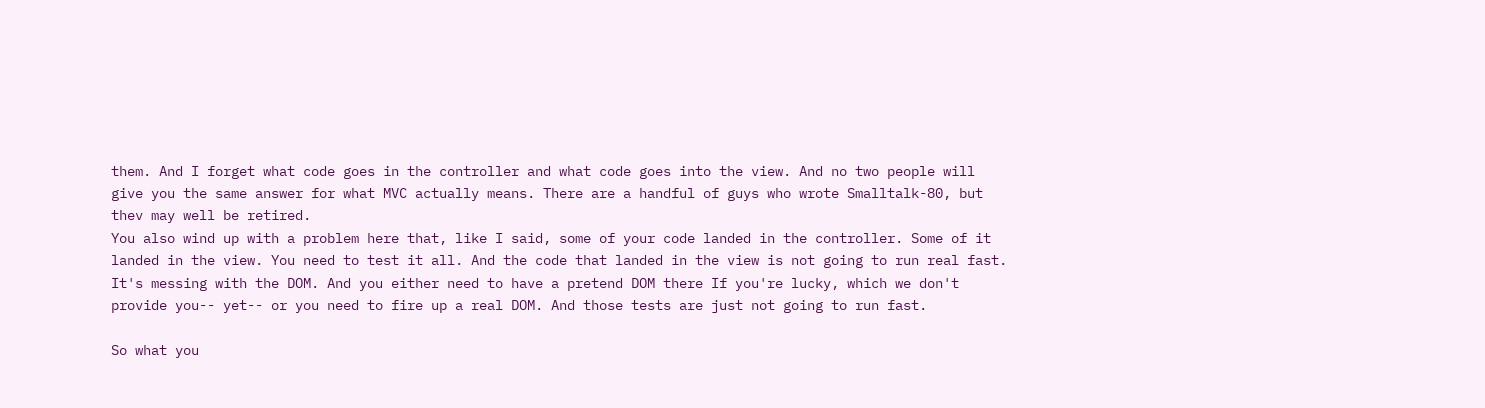them. And I forget what code goes in the controller and what code goes into the view. And no two people will give you the same answer for what MVC actually means. There are a handful of guys who wrote Smalltalk-80, but thev may well be retired.
You also wind up with a problem here that, like I said, some of your code landed in the controller. Some of it landed in the view. You need to test it all. And the code that landed in the view is not going to run real fast. It's messing with the DOM. And you either need to have a pretend DOM there If you're lucky, which we don't provide you-- yet-- or you need to fire up a real DOM. And those tests are just not going to run fast.

So what you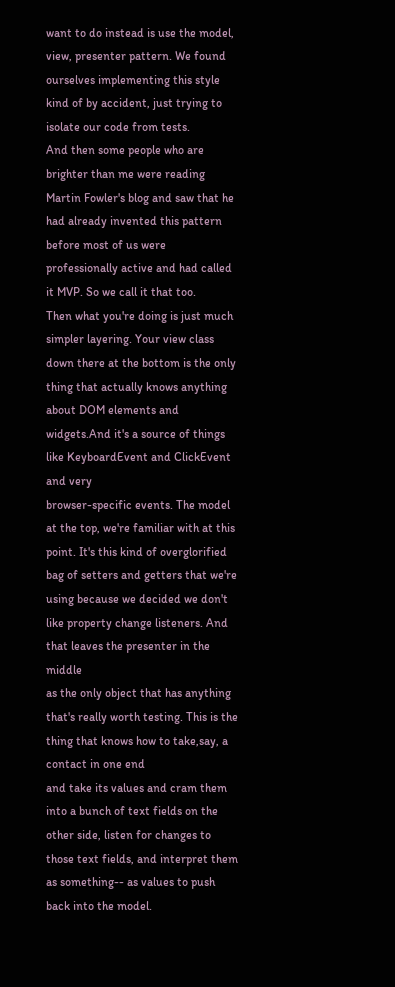want to do instead is use the model, view, presenter pattern. We found ourselves implementing this style kind of by accident, just trying to isolate our code from tests.
And then some people who are brighter than me were reading Martin Fowler's blog and saw that he had already invented this pattern before most of us were professionally active and had called it MVP. So we call it that too.
Then what you're doing is just much simpler layering. Your view class down there at the bottom is the only thing that actually knows anything about DOM elements and widgets.And it's a source of things like KeyboardEvent and ClickEvent and very
browser-specific events. The model at the top, we're familiar with at this point. It's this kind of overglorified bag of setters and getters that we're using because we decided we don't like property change listeners. And that leaves the presenter in the middle
as the only object that has anything that's really worth testing. This is the thing that knows how to take,say, a contact in one end
and take its values and cram them into a bunch of text fields on the other side, listen for changes to those text fields, and interpret them as something-- as values to push back into the model.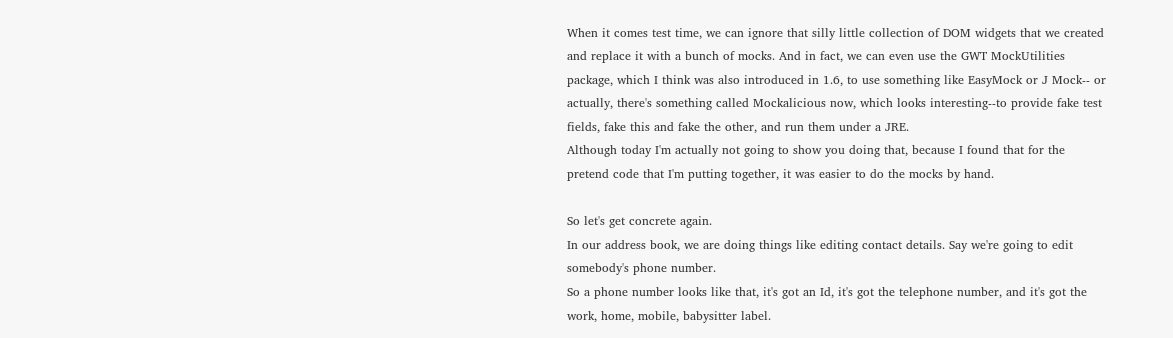When it comes test time, we can ignore that silly little collection of DOM widgets that we created and replace it with a bunch of mocks. And in fact, we can even use the GWT MockUtilities package, which I think was also introduced in 1.6, to use something like EasyMock or J Mock-- or actually, there's something called Mockalicious now, which looks interesting--to provide fake test fields, fake this and fake the other, and run them under a JRE.
Although today I'm actually not going to show you doing that, because I found that for the pretend code that I'm putting together, it was easier to do the mocks by hand.

So let's get concrete again.
In our address book, we are doing things like editing contact details. Say we're going to edit somebody's phone number.
So a phone number looks like that, it's got an Id, it's got the telephone number, and it's got the work, home, mobile, babysitter label.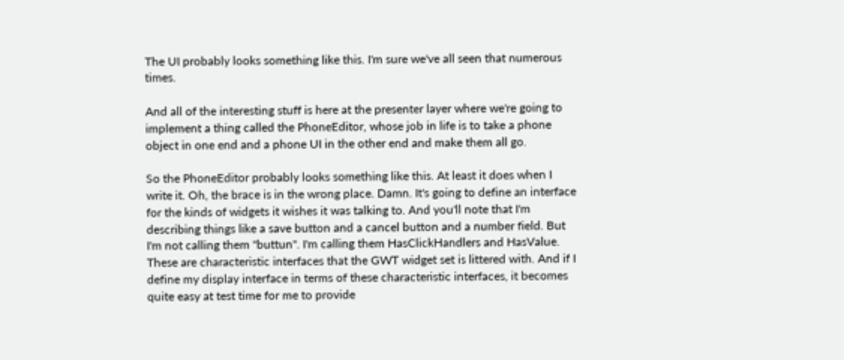The UI probably looks something like this. I'm sure we've all seen that numerous times.

And all of the interesting stuff is here at the presenter layer where we're going to implement a thing called the PhoneEditor, whose job in life is to take a phone object in one end and a phone UI in the other end and make them all go.

So the PhoneEditor probably looks something like this. At least it does when I write it. Oh, the brace is in the wrong place. Damn. It's going to define an interface for the kinds of widgets it wishes it was talking to. And you'll note that I'm describing things like a save button and a cancel button and a number field. But I'm not calling them "buttun". I'm calling them HasClickHandlers and HasValue. These are characteristic interfaces that the GWT widget set is littered with. And if I define my display interface in terms of these characteristic interfaces, it becomes quite easy at test time for me to provide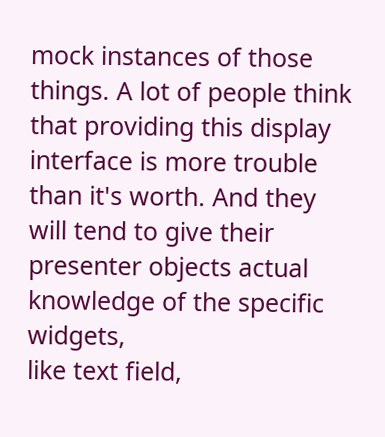mock instances of those things. A lot of people think that providing this display interface is more trouble than it's worth. And they will tend to give their presenter objects actual knowledge of the specific widgets,
like text field,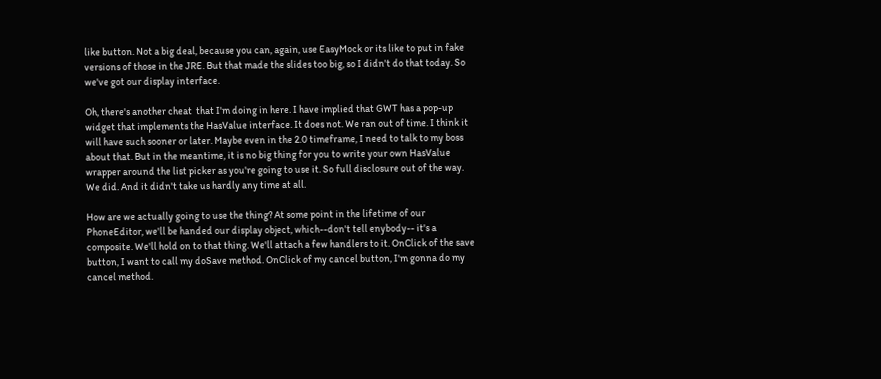like button. Not a big deal, because you can, again, use EasyMock or its like to put in fake versions of those in the JRE. But that made the slides too big, so I didn't do that today. So we've got our display interface.

Oh, there's another cheat  that I'm doing in here. I have implied that GWT has a pop-up widget that implements the HasValue interface. It does not. We ran out of time. I think it will have such sooner or later. Maybe even in the 2.0 timeframe, I need to talk to my boss about that. But in the meantime, it is no big thing for you to write your own HasValue wrapper around the list picker as you're going to use it. So full disclosure out of the way. We did. And it didn't take us hardly any time at all.

How are we actually going to use the thing? At some point in the lifetime of our PhoneEditor, we'll be handed our display object, which--don't tell enybody-- it's a composite. We'll hold on to that thing. We'll attach a few handlers to it. OnClick of the save button, I want to call my doSave method. OnClick of my cancel button, I'm gonna do my cancel method.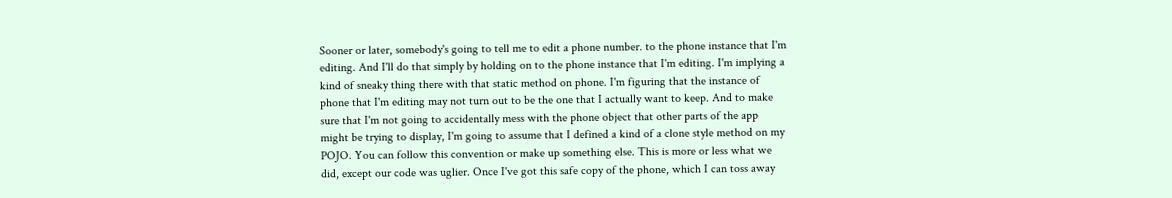Sooner or later, somebody's going to tell me to edit a phone number. to the phone instance that I'm editing. And I'll do that simply by holding on to the phone instance that I'm editing. I'm implying a kind of sneaky thing there with that static method on phone. I'm figuring that the instance of phone that I'm editing may not turn out to be the one that I actually want to keep. And to make sure that I'm not going to accidentally mess with the phone object that other parts of the app might be trying to display, I'm going to assume that I defined a kind of a clone style method on my POJO. You can follow this convention or make up something else. This is more or less what we did, except our code was uglier. Once I've got this safe copy of the phone, which I can toss away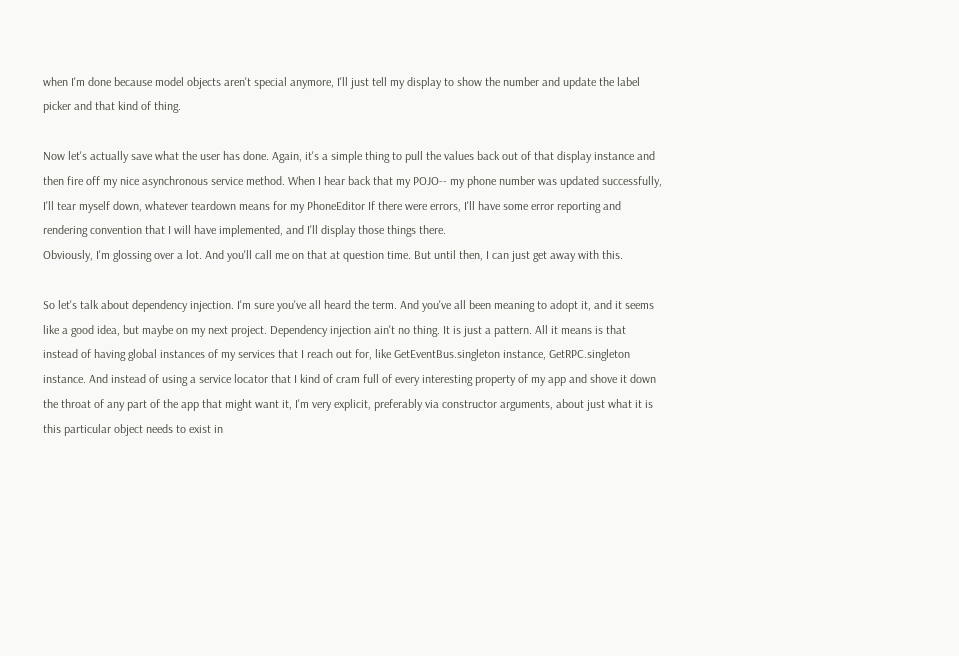when I'm done because model objects aren't special anymore, I'll just tell my display to show the number and update the label picker and that kind of thing.

Now let's actually save what the user has done. Again, it's a simple thing to pull the values back out of that display instance and then fire off my nice asynchronous service method. When I hear back that my POJO-- my phone number was updated successfully, I'll tear myself down, whatever teardown means for my PhoneEditor If there were errors, I'll have some error reporting and rendering convention that I will have implemented, and I'll display those things there.
Obviously, I'm glossing over a lot. And you'll call me on that at question time. But until then, I can just get away with this.

So let's talk about dependency injection. I'm sure you've all heard the term. And you've all been meaning to adopt it, and it seems like a good idea, but maybe on my next project. Dependency injection ain't no thing. It is just a pattern. All it means is that instead of having global instances of my services that I reach out for, like GetEventBus.singleton instance, GetRPC.singleton instance. And instead of using a service locator that I kind of cram full of every interesting property of my app and shove it down the throat of any part of the app that might want it, I'm very explicit, preferably via constructor arguments, about just what it is this particular object needs to exist in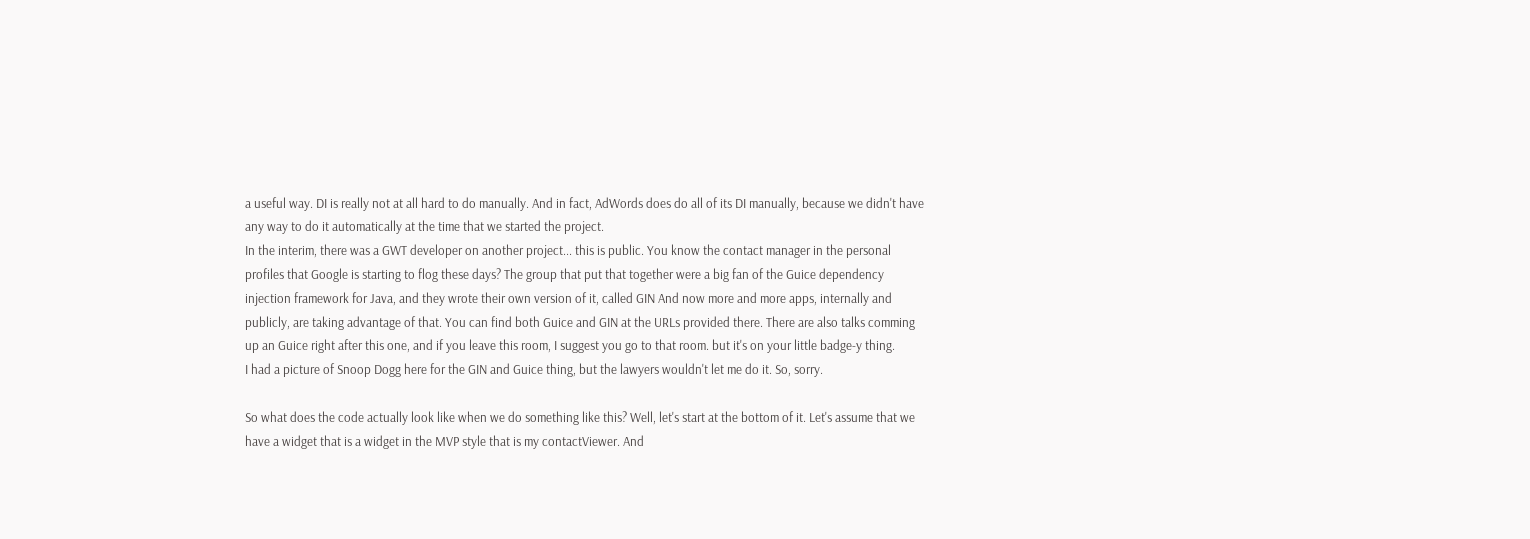a useful way. DI is really not at all hard to do manually. And in fact, AdWords does do all of its DI manually, because we didn't have any way to do it automatically at the time that we started the project.
In the interim, there was a GWT developer on another project... this is public. You know the contact manager in the personal profiles that Google is starting to flog these days? The group that put that together were a big fan of the Guice dependency injection framework for Java, and they wrote their own version of it, called GIN And now more and more apps, internally and publicly, are taking advantage of that. You can find both Guice and GIN at the URLs provided there. There are also talks comming up an Guice right after this one, and if you leave this room, I suggest you go to that room. but it's on your little badge-y thing.
I had a picture of Snoop Dogg here for the GIN and Guice thing, but the lawyers wouldn't let me do it. So, sorry.

So what does the code actually look like when we do something like this? Well, let's start at the bottom of it. Let's assume that we have a widget that is a widget in the MVP style that is my contactViewer. And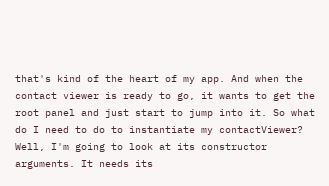that's kind of the heart of my app. And when the contact viewer is ready to go, it wants to get the root panel and just start to jump into it. So what do I need to do to instantiate my contactViewer? Well, I'm going to look at its constructor arguments. It needs its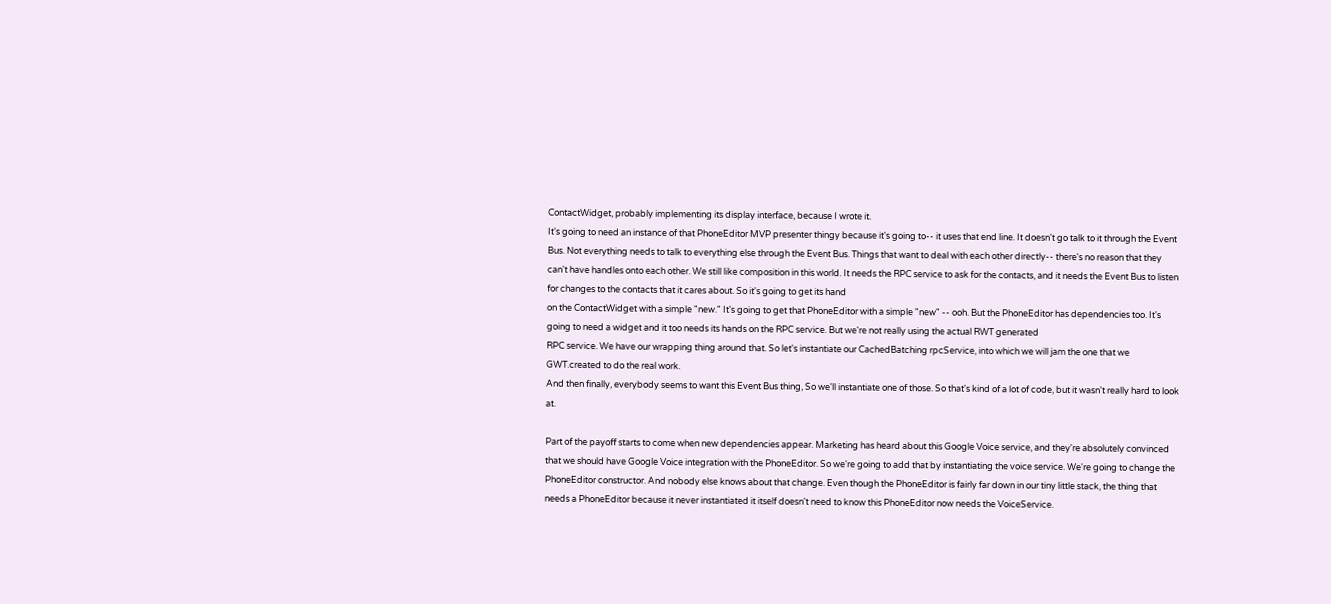ContactWidget, probably implementing its display interface, because I wrote it.
It's going to need an instance of that PhoneEditor MVP presenter thingy because it's going to-- it uses that end line. It doesn't go talk to it through the Event Bus. Not everything needs to talk to everything else through the Event Bus. Things that want to deal with each other directly-- there's no reason that they can't have handles onto each other. We still like composition in this world. It needs the RPC service to ask for the contacts, and it needs the Event Bus to listen for changes to the contacts that it cares about. So it's going to get its hand
on the ContactWidget with a simple "new." It's going to get that PhoneEditor with a simple "new" -- ooh. But the PhoneEditor has dependencies too. It's going to need a widget and it too needs its hands on the RPC service. But we're not really using the actual RWT generated
RPC service. We have our wrapping thing around that. So let's instantiate our CachedBatching rpcService, into which we will jam the one that we GWT.created to do the real work.
And then finally, everybody seems to want this Event Bus thing, So we'll instantiate one of those. So that's kind of a lot of code, but it wasn't really hard to look at.

Part of the payoff starts to come when new dependencies appear. Marketing has heard about this Google Voice service, and they're absolutely convinced that we should have Google Voice integration with the PhoneEditor. So we're going to add that by instantiating the voice service. We're going to change the PhoneEditor constructor. And nobody else knows about that change. Even though the PhoneEditor is fairly far down in our tiny little stack, the thing that needs a PhoneEditor because it never instantiated it itself doesn't need to know this PhoneEditor now needs the VoiceService.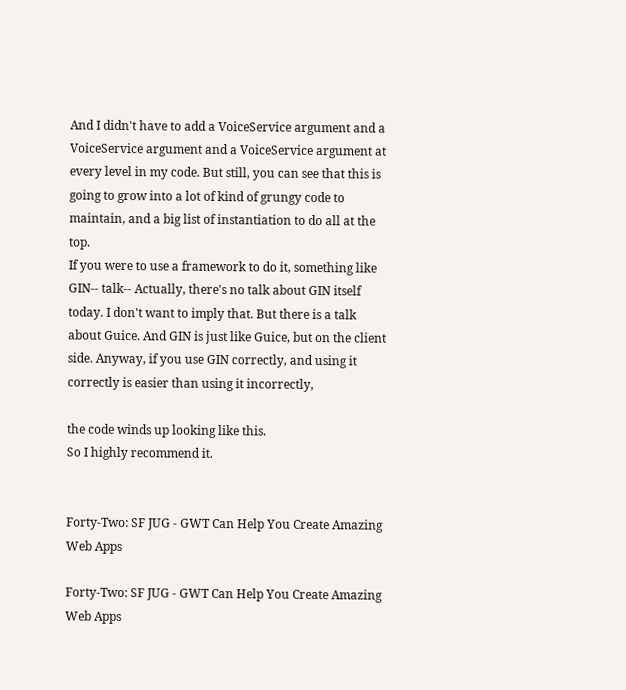And I didn't have to add a VoiceService argument and a VoiceService argument and a VoiceService argument at every level in my code. But still, you can see that this is going to grow into a lot of kind of grungy code to maintain, and a big list of instantiation to do all at the top.
If you were to use a framework to do it, something like GIN-- talk-- Actually, there's no talk about GIN itself today. I don't want to imply that. But there is a talk about Guice. And GIN is just like Guice, but on the client side. Anyway, if you use GIN correctly, and using it correctly is easier than using it incorrectly,

the code winds up looking like this.
So I highly recommend it.


Forty-Two: SF JUG - GWT Can Help You Create Amazing Web Apps

Forty-Two: SF JUG - GWT Can Help You Create Amazing Web Apps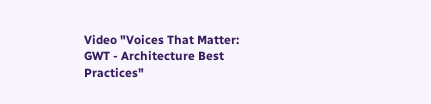Video "Voices That Matter: GWT - Architecture Best Practices"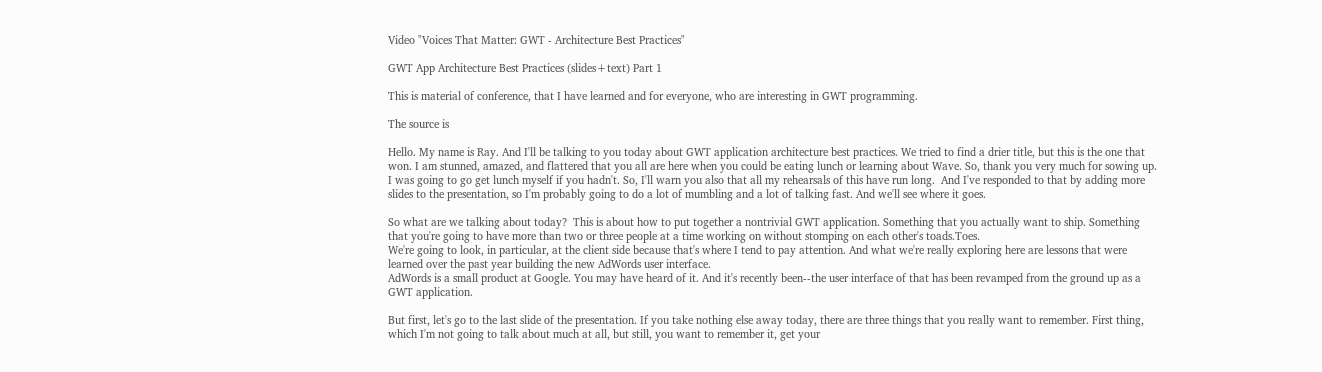Video "Voices That Matter: GWT - Architecture Best Practices"

GWT App Architecture Best Practices (slides+text) Part 1

This is material of conference, that I have learned and for everyone, who are interesting in GWT programming.

The source is

Hello. My name is Ray. And I'll be talking to you today about GWT application architecture best practices. We tried to find a drier title, but this is the one that won. I am stunned, amazed, and flattered that you all are here when you could be eating lunch or learning about Wave. So, thank you very much for sowing up. I was going to go get lunch myself if you hadn't. So, I'll warn you also that all my rehearsals of this have run long.  And I've responded to that by adding more slides to the presentation, so I'm probably going to do a lot of mumbling and a lot of talking fast. And we'll see where it goes.

So what are we talking about today?  This is about how to put together a nontrivial GWT application. Something that you actually want to ship. Something that you're going to have more than two or three people at a time working on without stomping on each other's toads.Toes.
We're going to look, in particular, at the client side because that's where I tend to pay attention. And what we're really exploring here are lessons that were learned over the past year building the new AdWords user interface.
AdWords is a small product at Google. You may have heard of it. And it's recently been--the user interface of that has been revamped from the ground up as a GWT application.

But first, let's go to the last slide of the presentation. If you take nothing else away today, there are three things that you really want to remember. First thing, which I'm not going to talk about much at all, but still, you want to remember it, get your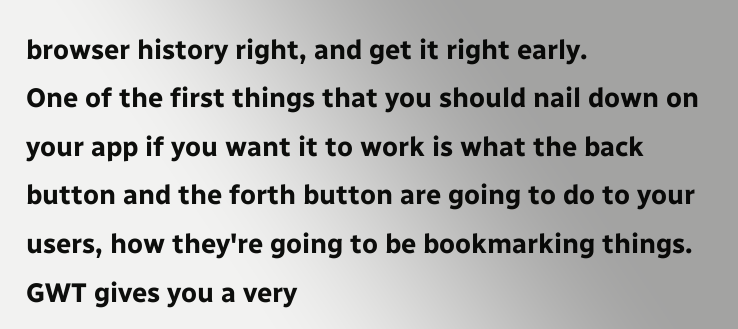browser history right, and get it right early.
One of the first things that you should nail down on your app if you want it to work is what the back button and the forth button are going to do to your users, how they're going to be bookmarking things. GWT gives you a very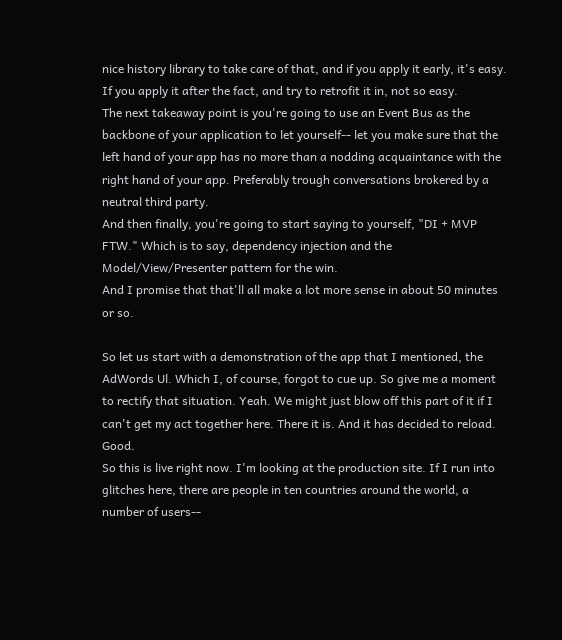nice history library to take care of that, and if you apply it early, it's easy. If you apply it after the fact, and try to retrofit it in, not so easy.
The next takeaway point is you're going to use an Event Bus as the backbone of your application to let yourself-- let you make sure that the left hand of your app has no more than a nodding acquaintance with the right hand of your app. Preferably trough conversations brokered by a neutral third party.
And then finally, you're going to start saying to yourself, "DI + MVP FTW." Which is to say, dependency injection and the Model/View/Presenter pattern for the win.
And I promise that that'll all make a lot more sense in about 50 minutes or so.

So let us start with a demonstration of the app that I mentioned, the AdWords Ul. Which I, of course, forgot to cue up. So give me a moment to rectify that situation. Yeah. We might just blow off this part of it if I can't get my act together here. There it is. And it has decided to reload. Good.
So this is live right now. I'm looking at the production site. If I run into glitches here, there are people in ten countries around the world, a number of users--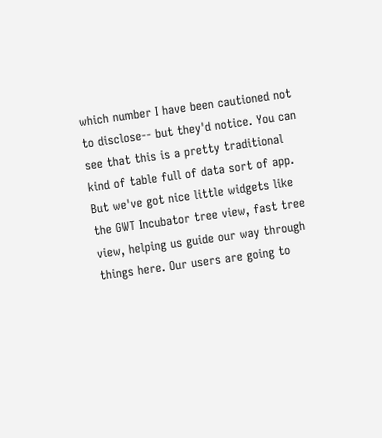which number I have been cautioned not to disclose-- but they'd notice. You can see that this is a pretty traditional kind of table full of data sort of app. But we've got nice little widgets like the GWT Incubator tree view, fast tree view, helping us guide our way through things here. Our users are going to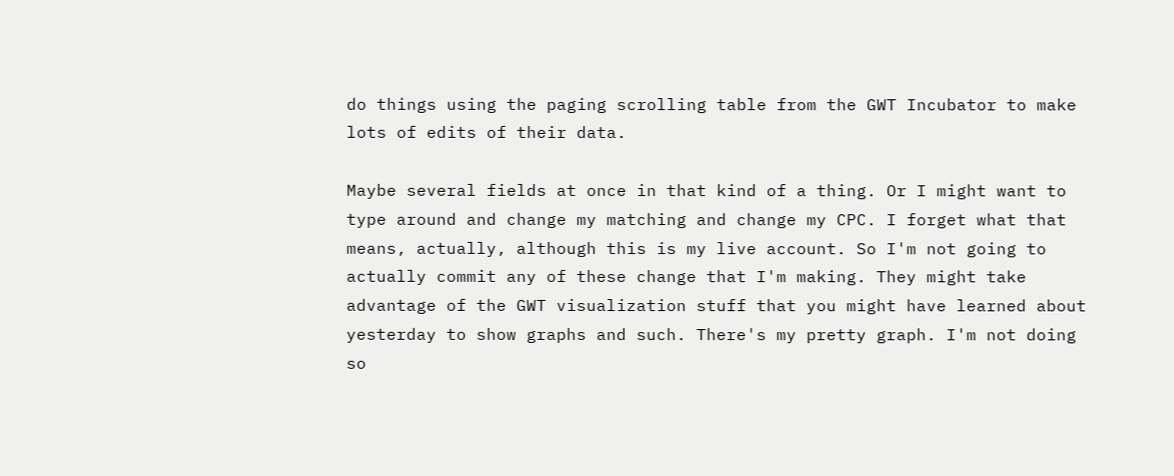do things using the paging scrolling table from the GWT Incubator to make lots of edits of their data.

Maybe several fields at once in that kind of a thing. Or I might want to type around and change my matching and change my CPC. I forget what that means, actually, although this is my live account. So I'm not going to actually commit any of these change that I'm making. They might take advantage of the GWT visualization stuff that you might have learned about yesterday to show graphs and such. There's my pretty graph. I'm not doing so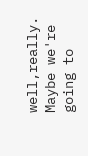well,really. Maybe we're going to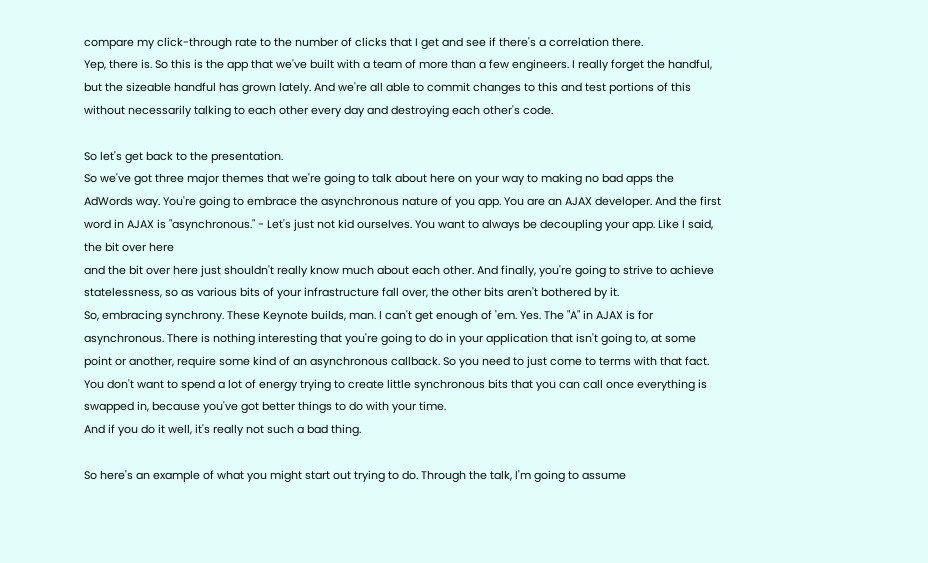compare my click-through rate to the number of clicks that I get and see if there's a correlation there.
Yep, there is. So this is the app that we've built with a team of more than a few engineers. I really forget the handful, but the sizeable handful has grown lately. And we're all able to commit changes to this and test portions of this without necessarily talking to each other every day and destroying each other's code.

So let's get back to the presentation.
So we've got three major themes that we're going to talk about here on your way to making no bad apps the AdWords way. You're going to embrace the asynchronous nature of you app. You are an AJAX developer. And the first word in AJAX is "asynchronous." - Let's just not kid ourselves. You want to always be decoupling your app. Like I said, the bit over here
and the bit over here just shouldn't really know much about each other. And finally, you're going to strive to achieve statelessness, so as various bits of your infrastructure fall over, the other bits aren't bothered by it.
So, embracing synchrony. These Keynote builds, man. I can't get enough of 'em. Yes. The "A" in AJAX is for asynchronous. There is nothing interesting that you're going to do in your application that isn't going to, at some point or another, require some kind of an asynchronous callback. So you need to just come to terms with that fact. You don't want to spend a lot of energy trying to create little synchronous bits that you can call once everything is swapped in, because you've got better things to do with your time.
And if you do it well, it's really not such a bad thing.

So here's an example of what you might start out trying to do. Through the talk, I'm going to assume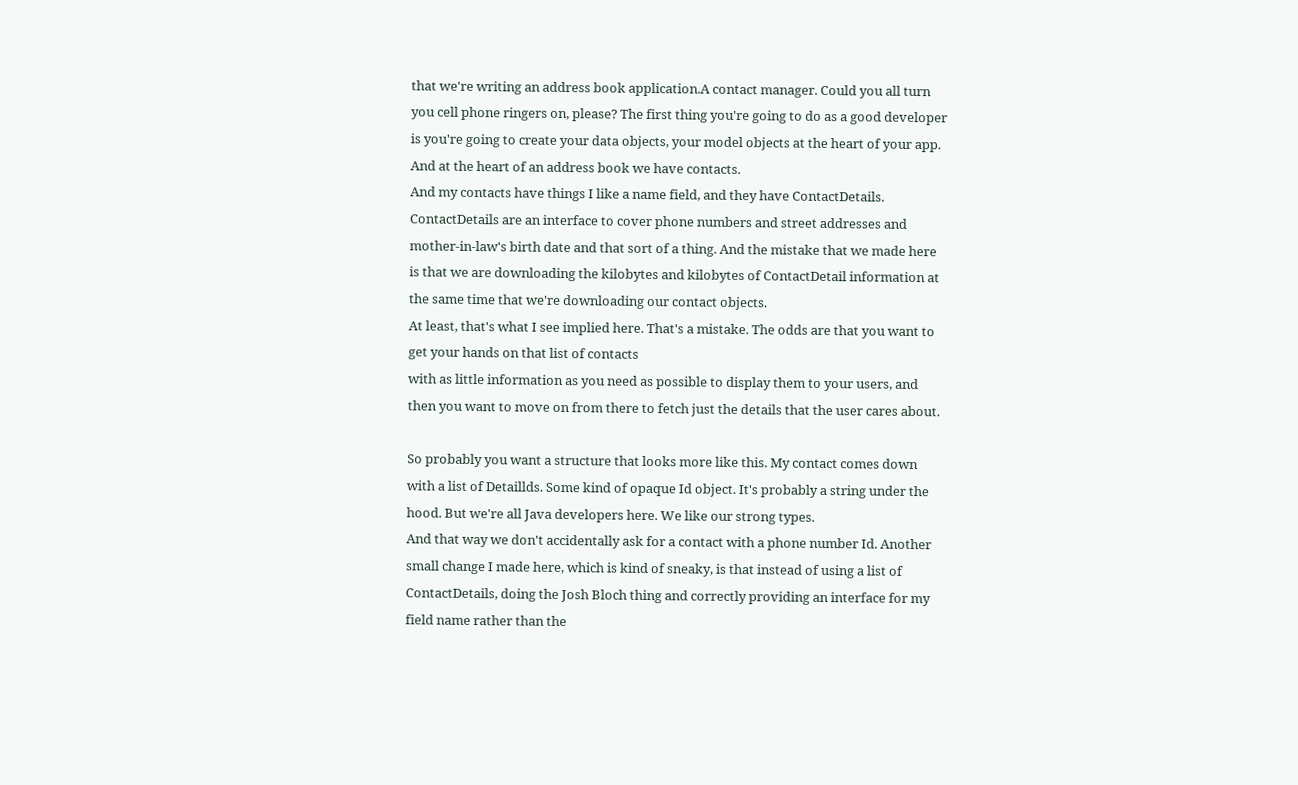that we're writing an address book application.A contact manager. Could you all turn you cell phone ringers on, please? The first thing you're going to do as a good developer is you're going to create your data objects, your model objects at the heart of your app. And at the heart of an address book we have contacts.
And my contacts have things I like a name field, and they have ContactDetails. ContactDetails are an interface to cover phone numbers and street addresses and mother-in-law's birth date and that sort of a thing. And the mistake that we made here is that we are downloading the kilobytes and kilobytes of ContactDetail information at the same time that we're downloading our contact objects.
At least, that's what I see implied here. That's a mistake. The odds are that you want to get your hands on that list of contacts
with as little information as you need as possible to display them to your users, and then you want to move on from there to fetch just the details that the user cares about.

So probably you want a structure that looks more like this. My contact comes down with a list of Detaillds. Some kind of opaque Id object. It's probably a string under the hood. But we're all Java developers here. We like our strong types.
And that way we don't accidentally ask for a contact with a phone number Id. Another small change I made here, which is kind of sneaky, is that instead of using a list of ContactDetails, doing the Josh Bloch thing and correctly providing an interface for my field name rather than the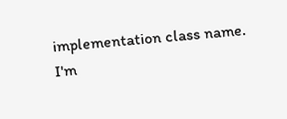implementation class name.
I'm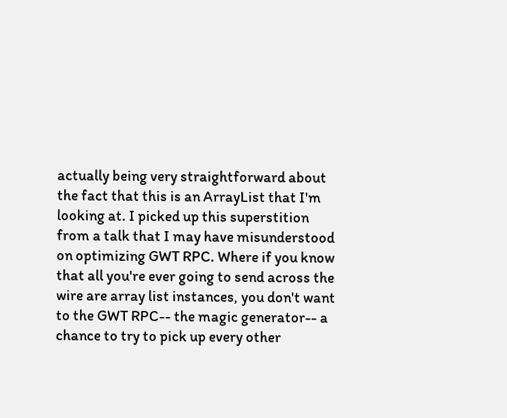actually being very straightforward about the fact that this is an ArrayList that I'm looking at. I picked up this superstition
from a talk that I may have misunderstood on optimizing GWT RPC. Where if you know that all you're ever going to send across the wire are array list instances, you don't want to the GWT RPC-- the magic generator-- a chance to try to pick up every other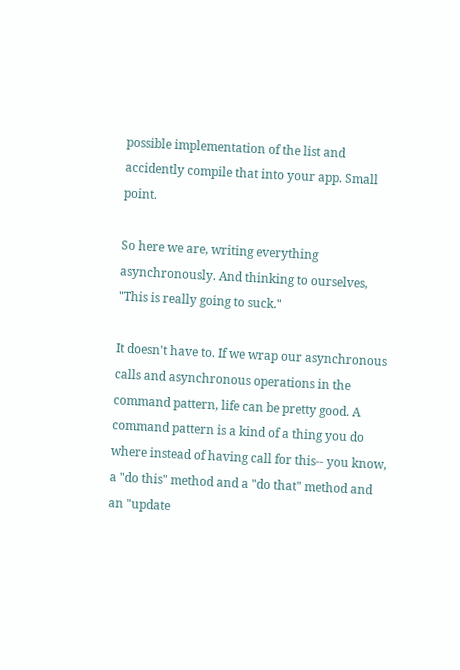possible implementation of the list and accidently compile that into your app. Small point.

So here we are, writing everything asynchronously. And thinking to ourselves, "This is really going to suck."

It doesn't have to. If we wrap our asynchronous calls and asynchronous operations in the command pattern, life can be pretty good. A command pattern is a kind of a thing you do where instead of having call for this-- you know, a "do this" method and a "do that" method and an "update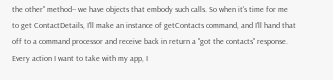the other" method-- we have objects that embody such calls. So when it's time for me
to get ContactDetails, I'll make an instance of getContacts command, and I'll hand that off to a command processor and receive back in return a "got the contacts" response. Every action I want to take with my app, I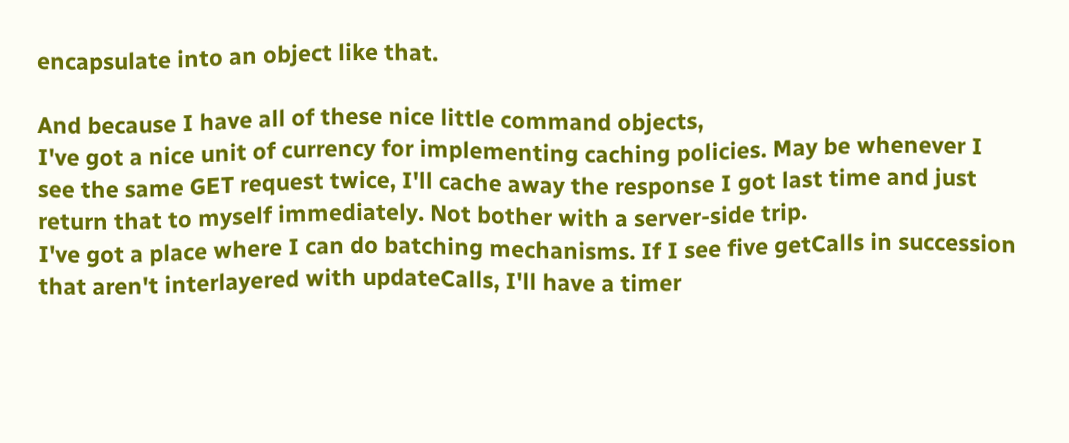encapsulate into an object like that.

And because I have all of these nice little command objects,
I've got a nice unit of currency for implementing caching policies. May be whenever I see the same GET request twice, I'll cache away the response I got last time and just return that to myself immediately. Not bother with a server-side trip.
I've got a place where I can do batching mechanisms. If I see five getCalls in succession that aren't interlayered with updateCalls, I'll have a timer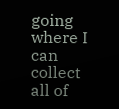going where I can collect all of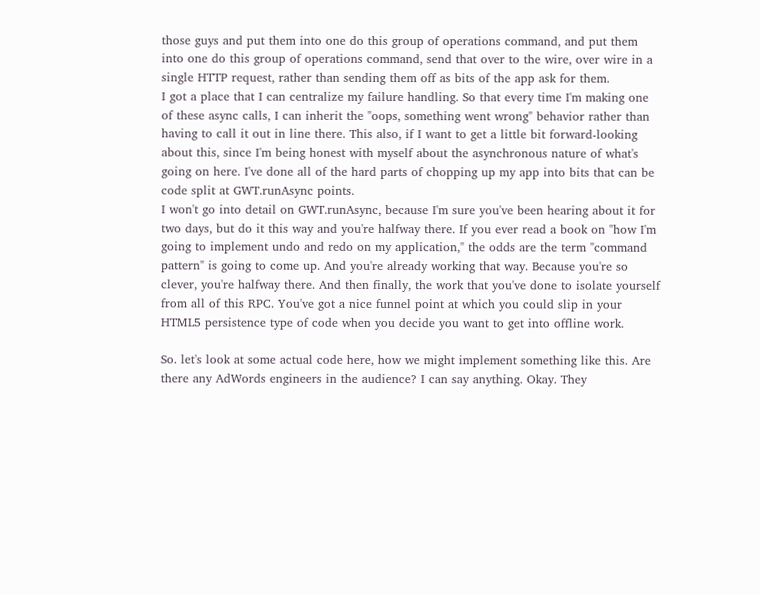those guys and put them into one do this group of operations command, and put them into one do this group of operations command, send that over to the wire, over wire in a single HTTP request, rather than sending them off as bits of the app ask for them.
I got a place that I can centralize my failure handling. So that every time I'm making one of these async calls, I can inherit the "oops, something went wrong" behavior rather than having to call it out in line there. This also, if I want to get a little bit forward-looking about this, since I'm being honest with myself about the asynchronous nature of what's going on here. I've done all of the hard parts of chopping up my app into bits that can be code split at GWT.runAsync points.
I won't go into detail on GWT.runAsync, because I'm sure you've been hearing about it for two days, but do it this way and you're halfway there. If you ever read a book on "how I'm going to implement undo and redo on my application," the odds are the term "command pattern" is going to come up. And you're already working that way. Because you're so clever, you're halfway there. And then finally, the work that you've done to isolate yourself  from all of this RPC. You've got a nice funnel point at which you could slip in your HTML5 persistence type of code when you decide you want to get into offline work.

So. let's look at some actual code here, how we might implement something like this. Are there any AdWords engineers in the audience? I can say anything. Okay. They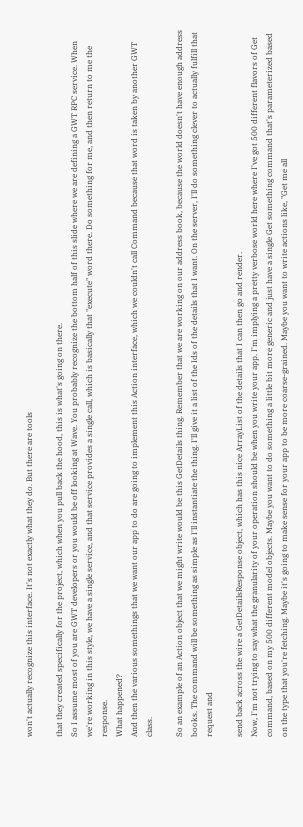won't actually recognize this interface. It's not exactly what they do. But there are tools

that they created specifically for the project, which when you pull back the hood, this is what's going on there.
So I assume most of you are GWT developers or you would be off looking at Wave. You probably recognize the bottom half of this slide where we are defining a GWT RPC service. When we're working in this style, we have a single service, and that service provides a single call, which is basically that "execute" word there. Do something for me, and then return to me the response.
What happened?
And then the various somethings that we want our app to do are going to implement this Action interface, which we couldn't call Command because that word is taken by another GWT class.

So an example of an Action object that we might write would be this GetDetails thing. Remember that we are working on our address book, because the world doesn't have enough address books. The command will be something as simple as I'll instantiate the thing. I'll give it a list of the Ids of the details that I want. On the server, I'll do something clever to actually fulfill that request and

send back across the wire a GetDetailsResponse object, which has this nice ArrayList of the details that I can then go and render.
Now, I'm not trying to say what the granularity of your operation should be when you write your app. I'm implying a pretty verbose world here where I've got 500 different flavors of Get command, based on my 500 different model objects. Maybe you want to do something a little bit more generic and just have a single Get something command that's parameterized based on the type that you're fetching. Maybe it's going to make sense for your app to be more coarse-grained. Maybe you want to write actions like, "Get me all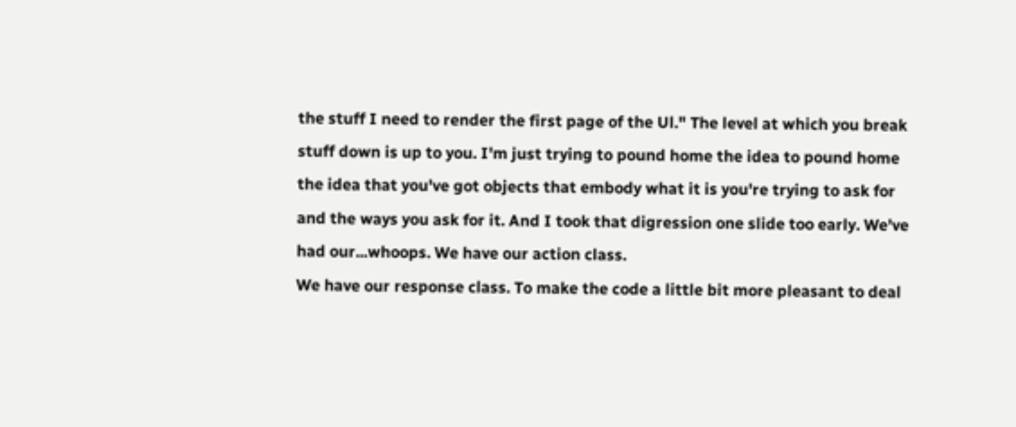the stuff I need to render the first page of the Ul." The level at which you break stuff down is up to you. I'm just trying to pound home the idea to pound home the idea that you've got objects that embody what it is you're trying to ask for and the ways you ask for it. And I took that digression one slide too early. We've had our...whoops. We have our action class.
We have our response class. To make the code a little bit more pleasant to deal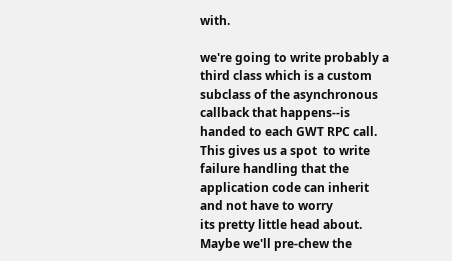with.

we're going to write probably a third class which is a custom subclass of the asynchronous callback that happens--is handed to each GWT RPC call. This gives us a spot  to write failure handling that the application code can inherit and not have to worry
its pretty little head about. Maybe we'll pre-chew the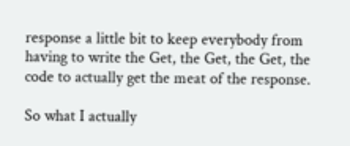response a little bit to keep everybody from having to write the Get, the Get, the Get, the code to actually get the meat of the response.

So what I actually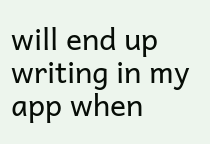will end up writing in my app when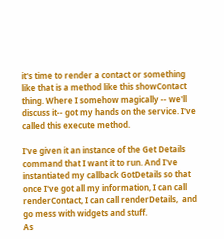it's time to render a contact or something like that is a method like this showContact thing. Where I somehow magically -- we'll discuss it-- got my hands on the service. I've called this execute method.

I've given it an instance of the Get Details command that I want it to run. And I've instantiated my callback GotDetails so that once I've got all my information, I can call renderContact, I can call renderDetails,  and go mess with widgets and stuff.
As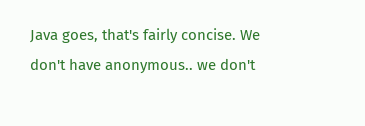Java goes, that's fairly concise. We don't have anonymous.. we don't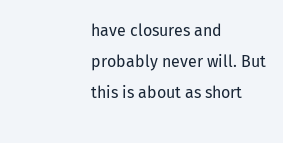have closures and probably never will. But this is about as short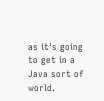as it's going to get in a Java sort of world.